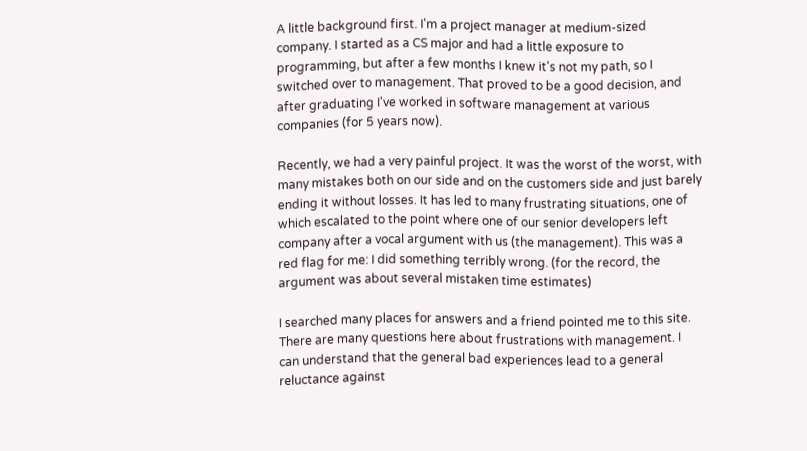A little background first. I'm a project manager at medium-sized company. I started as a CS major and had a little exposure to programming, but after a few months I knew it's not my path, so I switched over to management. That proved to be a good decision, and after graduating I've worked in software management at various companies (for 5 years now).

Recently, we had a very painful project. It was the worst of the worst, with many mistakes both on our side and on the customers side and just barely ending it without losses. It has led to many frustrating situations, one of which escalated to the point where one of our senior developers left company after a vocal argument with us (the management). This was a red flag for me: I did something terribly wrong. (for the record, the argument was about several mistaken time estimates)

I searched many places for answers and a friend pointed me to this site. There are many questions here about frustrations with management. I can understand that the general bad experiences lead to a general reluctance against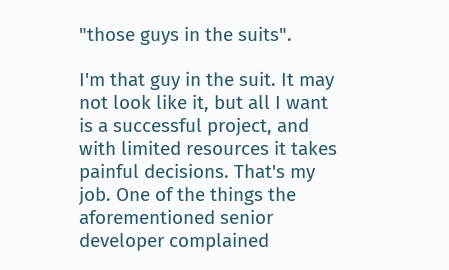"those guys in the suits".

I'm that guy in the suit. It may not look like it, but all I want is a successful project, and with limited resources it takes painful decisions. That's my job. One of the things the aforementioned senior developer complained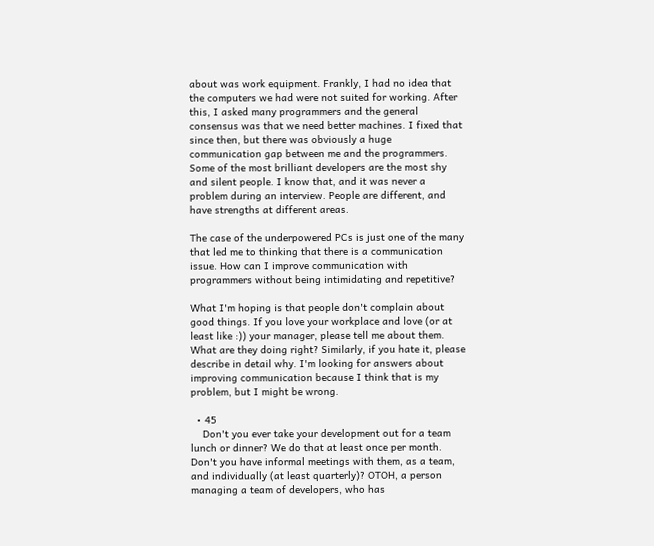about was work equipment. Frankly, I had no idea that the computers we had were not suited for working. After this, I asked many programmers and the general consensus was that we need better machines. I fixed that since then, but there was obviously a huge communication gap between me and the programmers. Some of the most brilliant developers are the most shy and silent people. I know that, and it was never a problem during an interview. People are different, and have strengths at different areas.

The case of the underpowered PCs is just one of the many that led me to thinking that there is a communication issue. How can I improve communication with programmers without being intimidating and repetitive?

What I'm hoping is that people don't complain about good things. If you love your workplace and love (or at least like :)) your manager, please tell me about them. What are they doing right? Similarly, if you hate it, please describe in detail why. I'm looking for answers about improving communication because I think that is my problem, but I might be wrong.

  • 45
    Don't you ever take your development out for a team lunch or dinner? We do that at least once per month. Don't you have informal meetings with them, as a team, and individually (at least quarterly)? OTOH, a person managing a team of developers, who has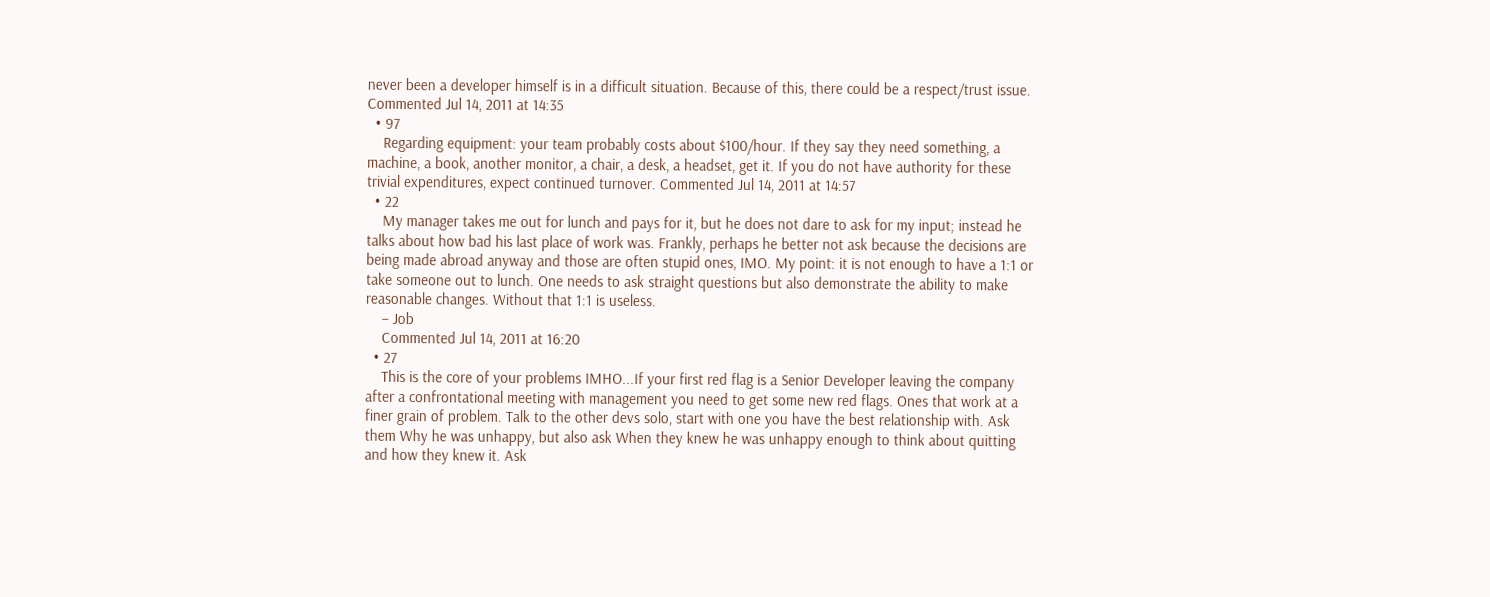never been a developer himself is in a difficult situation. Because of this, there could be a respect/trust issue. Commented Jul 14, 2011 at 14:35
  • 97
    Regarding equipment: your team probably costs about $100/hour. If they say they need something, a machine, a book, another monitor, a chair, a desk, a headset, get it. If you do not have authority for these trivial expenditures, expect continued turnover. Commented Jul 14, 2011 at 14:57
  • 22
    My manager takes me out for lunch and pays for it, but he does not dare to ask for my input; instead he talks about how bad his last place of work was. Frankly, perhaps he better not ask because the decisions are being made abroad anyway and those are often stupid ones, IMO. My point: it is not enough to have a 1:1 or take someone out to lunch. One needs to ask straight questions but also demonstrate the ability to make reasonable changes. Without that 1:1 is useless.
    – Job
    Commented Jul 14, 2011 at 16:20
  • 27
    This is the core of your problems IMHO...If your first red flag is a Senior Developer leaving the company after a confrontational meeting with management you need to get some new red flags. Ones that work at a finer grain of problem. Talk to the other devs solo, start with one you have the best relationship with. Ask them Why he was unhappy, but also ask When they knew he was unhappy enough to think about quitting and how they knew it. Ask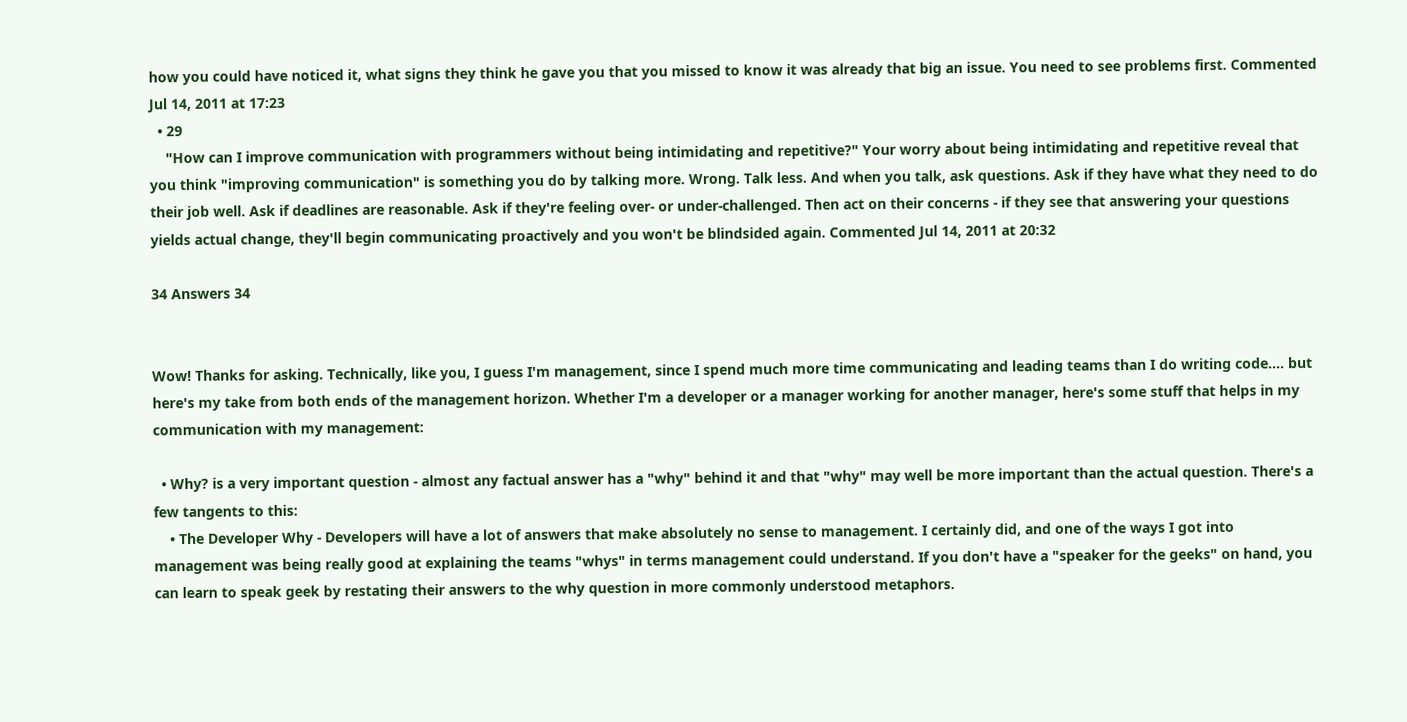how you could have noticed it, what signs they think he gave you that you missed to know it was already that big an issue. You need to see problems first. Commented Jul 14, 2011 at 17:23
  • 29
    "How can I improve communication with programmers without being intimidating and repetitive?" Your worry about being intimidating and repetitive reveal that you think "improving communication" is something you do by talking more. Wrong. Talk less. And when you talk, ask questions. Ask if they have what they need to do their job well. Ask if deadlines are reasonable. Ask if they're feeling over- or under-challenged. Then act on their concerns - if they see that answering your questions yields actual change, they'll begin communicating proactively and you won't be blindsided again. Commented Jul 14, 2011 at 20:32

34 Answers 34


Wow! Thanks for asking. Technically, like you, I guess I'm management, since I spend much more time communicating and leading teams than I do writing code.... but here's my take from both ends of the management horizon. Whether I'm a developer or a manager working for another manager, here's some stuff that helps in my communication with my management:

  • Why? is a very important question - almost any factual answer has a "why" behind it and that "why" may well be more important than the actual question. There's a few tangents to this:
    • The Developer Why - Developers will have a lot of answers that make absolutely no sense to management. I certainly did, and one of the ways I got into management was being really good at explaining the teams "whys" in terms management could understand. If you don't have a "speaker for the geeks" on hand, you can learn to speak geek by restating their answers to the why question in more commonly understood metaphors.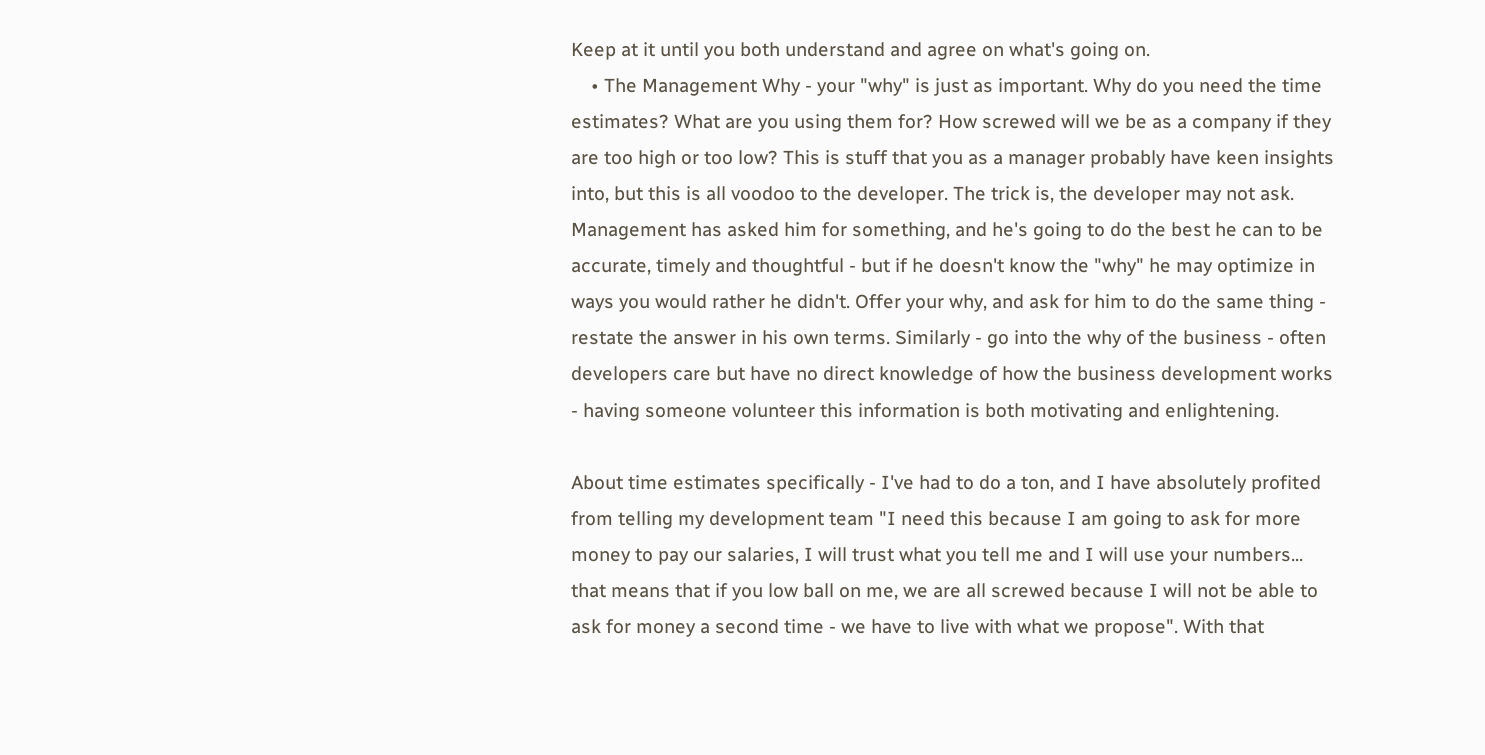Keep at it until you both understand and agree on what's going on.
    • The Management Why - your "why" is just as important. Why do you need the time estimates? What are you using them for? How screwed will we be as a company if they are too high or too low? This is stuff that you as a manager probably have keen insights into, but this is all voodoo to the developer. The trick is, the developer may not ask. Management has asked him for something, and he's going to do the best he can to be accurate, timely and thoughtful - but if he doesn't know the "why" he may optimize in ways you would rather he didn't. Offer your why, and ask for him to do the same thing - restate the answer in his own terms. Similarly - go into the why of the business - often developers care but have no direct knowledge of how the business development works - having someone volunteer this information is both motivating and enlightening.

About time estimates specifically - I've had to do a ton, and I have absolutely profited from telling my development team "I need this because I am going to ask for more money to pay our salaries, I will trust what you tell me and I will use your numbers... that means that if you low ball on me, we are all screwed because I will not be able to ask for money a second time - we have to live with what we propose". With that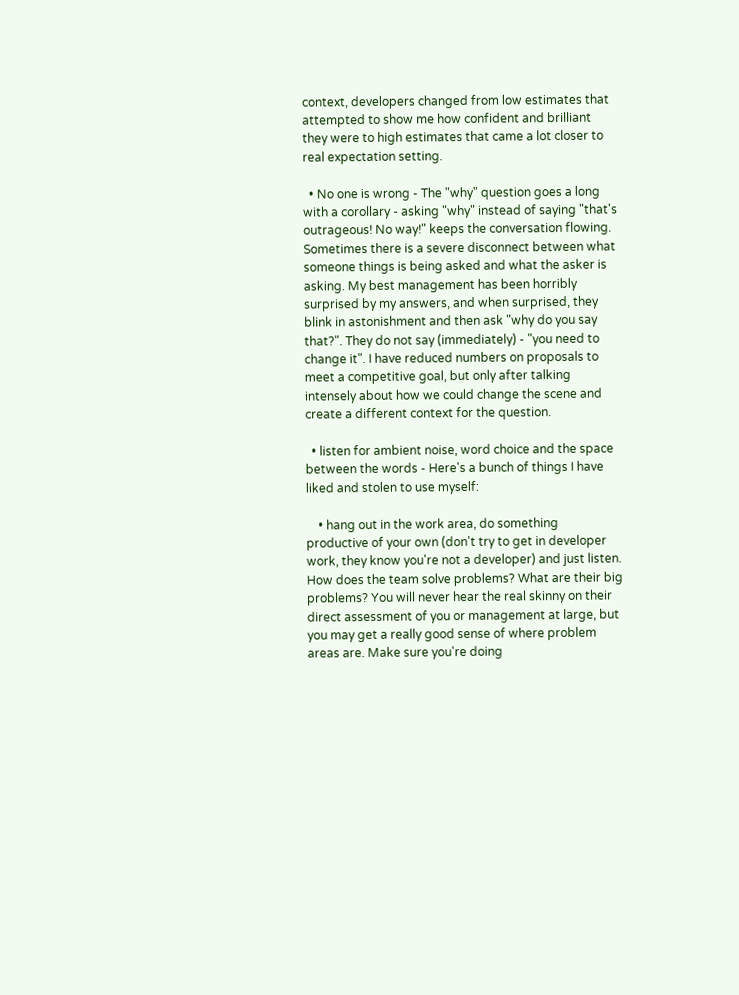context, developers changed from low estimates that attempted to show me how confident and brilliant they were to high estimates that came a lot closer to real expectation setting.

  • No one is wrong - The "why" question goes a long with a corollary - asking "why" instead of saying "that's outrageous! No way!" keeps the conversation flowing. Sometimes there is a severe disconnect between what someone things is being asked and what the asker is asking. My best management has been horribly surprised by my answers, and when surprised, they blink in astonishment and then ask "why do you say that?". They do not say (immediately) - "you need to change it". I have reduced numbers on proposals to meet a competitive goal, but only after talking intensely about how we could change the scene and create a different context for the question.

  • listen for ambient noise, word choice and the space between the words - Here's a bunch of things I have liked and stolen to use myself:

    • hang out in the work area, do something productive of your own (don't try to get in developer work, they know you're not a developer) and just listen. How does the team solve problems? What are their big problems? You will never hear the real skinny on their direct assessment of you or management at large, but you may get a really good sense of where problem areas are. Make sure you're doing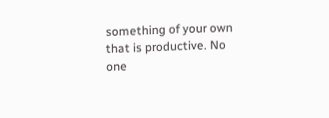something of your own that is productive. No one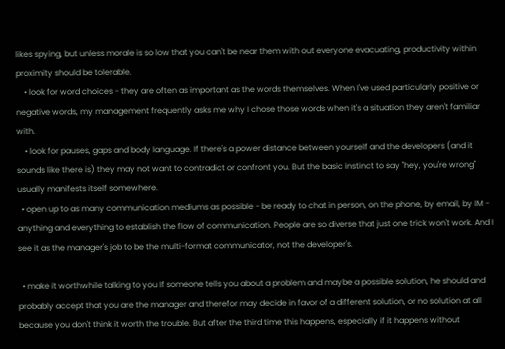likes spying, but unless morale is so low that you can't be near them with out everyone evacuating, productivity within proximity should be tolerable.
    • look for word choices - they are often as important as the words themselves. When I've used particularly positive or negative words, my management frequently asks me why I chose those words when it's a situation they aren't familiar with.
    • look for pauses, gaps and body language. If there's a power distance between yourself and the developers (and it sounds like there is) they may not want to contradict or confront you. But the basic instinct to say "hey, you're wrong" usually manifests itself somewhere.
  • open up to as many communication mediums as possible - be ready to chat in person, on the phone, by email, by IM - anything and everything to establish the flow of communication. People are so diverse that just one trick won't work. And I see it as the manager's job to be the multi-format communicator, not the developer's.

  • make it worthwhile talking to you If someone tells you about a problem and maybe a possible solution, he should and probably accept that you are the manager and therefor may decide in favor of a different solution, or no solution at all because you don't think it worth the trouble. But after the third time this happens, especially if it happens without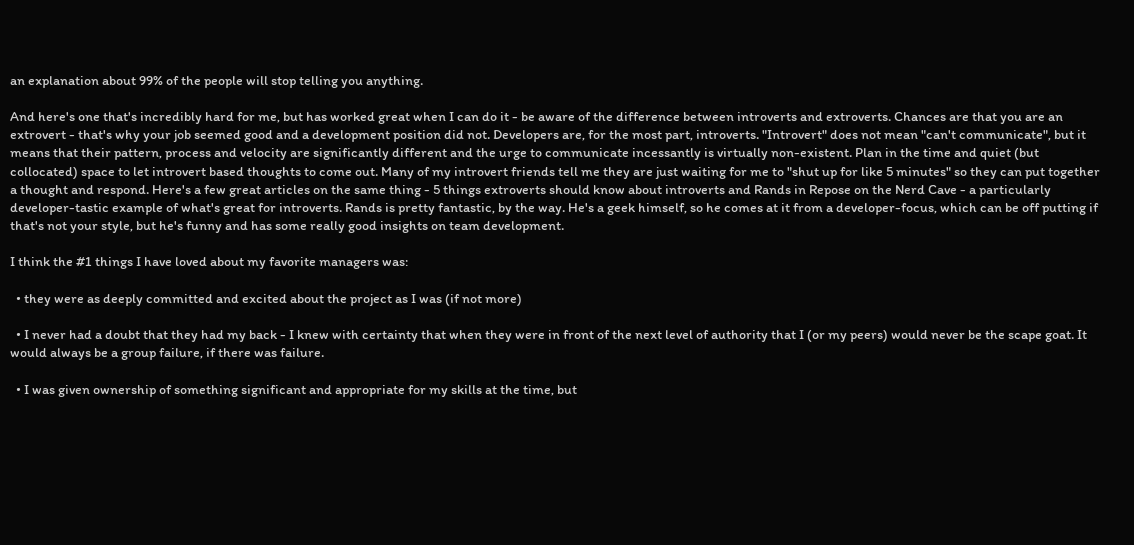an explanation about 99% of the people will stop telling you anything.

And here's one that's incredibly hard for me, but has worked great when I can do it - be aware of the difference between introverts and extroverts. Chances are that you are an extrovert - that's why your job seemed good and a development position did not. Developers are, for the most part, introverts. "Introvert" does not mean "can't communicate", but it means that their pattern, process and velocity are significantly different and the urge to communicate incessantly is virtually non-existent. Plan in the time and quiet (but collocated) space to let introvert based thoughts to come out. Many of my introvert friends tell me they are just waiting for me to "shut up for like 5 minutes" so they can put together a thought and respond. Here's a few great articles on the same thing - 5 things extroverts should know about introverts and Rands in Repose on the Nerd Cave - a particularly developer-tastic example of what's great for introverts. Rands is pretty fantastic, by the way. He's a geek himself, so he comes at it from a developer-focus, which can be off putting if that's not your style, but he's funny and has some really good insights on team development.

I think the #1 things I have loved about my favorite managers was:

  • they were as deeply committed and excited about the project as I was (if not more)

  • I never had a doubt that they had my back - I knew with certainty that when they were in front of the next level of authority that I (or my peers) would never be the scape goat. It would always be a group failure, if there was failure.

  • I was given ownership of something significant and appropriate for my skills at the time, but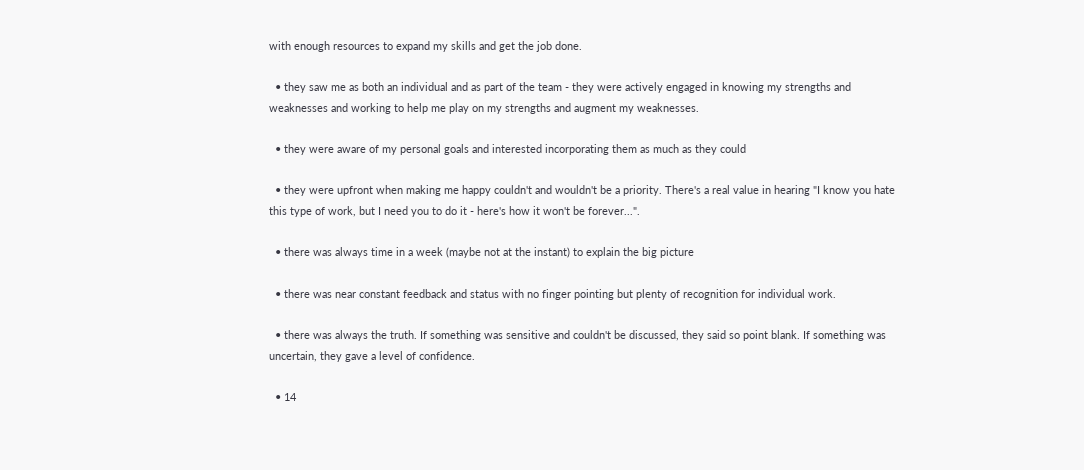with enough resources to expand my skills and get the job done.

  • they saw me as both an individual and as part of the team - they were actively engaged in knowing my strengths and weaknesses and working to help me play on my strengths and augment my weaknesses.

  • they were aware of my personal goals and interested incorporating them as much as they could

  • they were upfront when making me happy couldn't and wouldn't be a priority. There's a real value in hearing "I know you hate this type of work, but I need you to do it - here's how it won't be forever...".

  • there was always time in a week (maybe not at the instant) to explain the big picture

  • there was near constant feedback and status with no finger pointing but plenty of recognition for individual work.

  • there was always the truth. If something was sensitive and couldn't be discussed, they said so point blank. If something was uncertain, they gave a level of confidence.

  • 14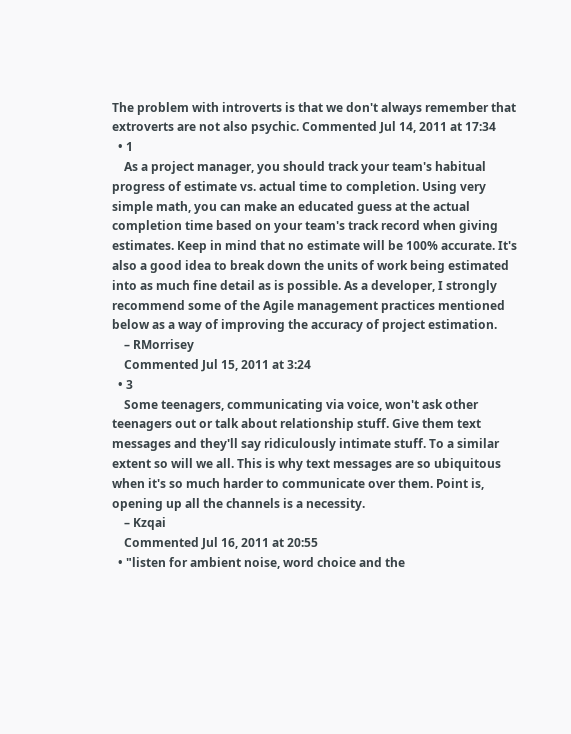The problem with introverts is that we don't always remember that extroverts are not also psychic. Commented Jul 14, 2011 at 17:34
  • 1
    As a project manager, you should track your team's habitual progress of estimate vs. actual time to completion. Using very simple math, you can make an educated guess at the actual completion time based on your team's track record when giving estimates. Keep in mind that no estimate will be 100% accurate. It's also a good idea to break down the units of work being estimated into as much fine detail as is possible. As a developer, I strongly recommend some of the Agile management practices mentioned below as a way of improving the accuracy of project estimation.
    – RMorrisey
    Commented Jul 15, 2011 at 3:24
  • 3
    Some teenagers, communicating via voice, won't ask other teenagers out or talk about relationship stuff. Give them text messages and they'll say ridiculously intimate stuff. To a similar extent so will we all. This is why text messages are so ubiquitous when it's so much harder to communicate over them. Point is, opening up all the channels is a necessity.
    – Kzqai
    Commented Jul 16, 2011 at 20:55
  • "listen for ambient noise, word choice and the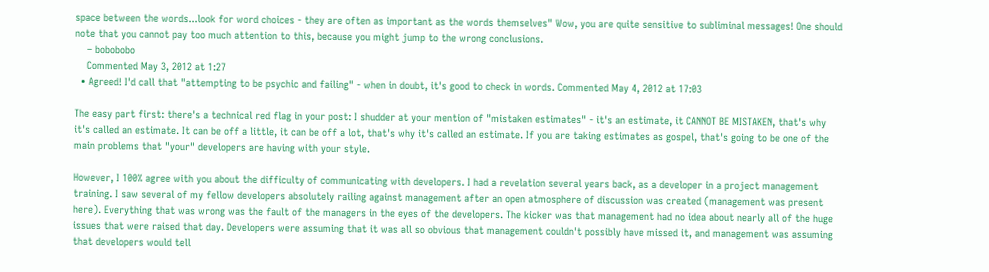space between the words...look for word choices - they are often as important as the words themselves" Wow, you are quite sensitive to subliminal messages! One should note that you cannot pay too much attention to this, because you might jump to the wrong conclusions.
    – bobobobo
    Commented May 3, 2012 at 1:27
  • Agreed! I'd call that "attempting to be psychic and failing" - when in doubt, it's good to check in words. Commented May 4, 2012 at 17:03

The easy part first: there's a technical red flag in your post: I shudder at your mention of "mistaken estimates" - it's an estimate, it CANNOT BE MISTAKEN, that's why it's called an estimate. It can be off a little, it can be off a lot, that's why it's called an estimate. If you are taking estimates as gospel, that's going to be one of the main problems that "your" developers are having with your style.

However, I 100% agree with you about the difficulty of communicating with developers. I had a revelation several years back, as a developer in a project management training. I saw several of my fellow developers absolutely railing against management after an open atmosphere of discussion was created (management was present here). Everything that was wrong was the fault of the managers in the eyes of the developers. The kicker was that management had no idea about nearly all of the huge issues that were raised that day. Developers were assuming that it was all so obvious that management couldn't possibly have missed it, and management was assuming that developers would tell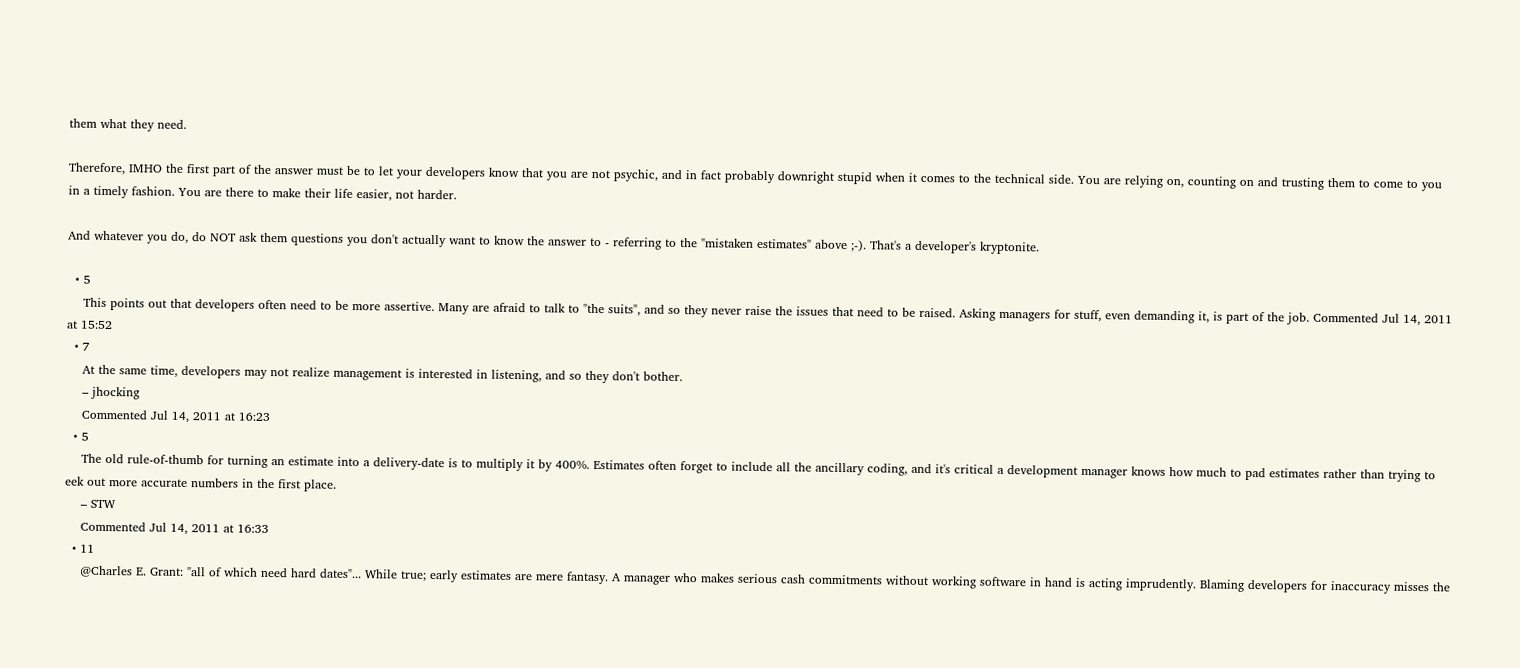them what they need.

Therefore, IMHO the first part of the answer must be to let your developers know that you are not psychic, and in fact probably downright stupid when it comes to the technical side. You are relying on, counting on and trusting them to come to you in a timely fashion. You are there to make their life easier, not harder.

And whatever you do, do NOT ask them questions you don't actually want to know the answer to - referring to the "mistaken estimates" above ;-). That's a developer's kryptonite.

  • 5
    This points out that developers often need to be more assertive. Many are afraid to talk to "the suits", and so they never raise the issues that need to be raised. Asking managers for stuff, even demanding it, is part of the job. Commented Jul 14, 2011 at 15:52
  • 7
    At the same time, developers may not realize management is interested in listening, and so they don't bother.
    – jhocking
    Commented Jul 14, 2011 at 16:23
  • 5
    The old rule-of-thumb for turning an estimate into a delivery-date is to multiply it by 400%. Estimates often forget to include all the ancillary coding, and it's critical a development manager knows how much to pad estimates rather than trying to eek out more accurate numbers in the first place.
    – STW
    Commented Jul 14, 2011 at 16:33
  • 11
    @Charles E. Grant: "all of which need hard dates"... While true; early estimates are mere fantasy. A manager who makes serious cash commitments without working software in hand is acting imprudently. Blaming developers for inaccuracy misses the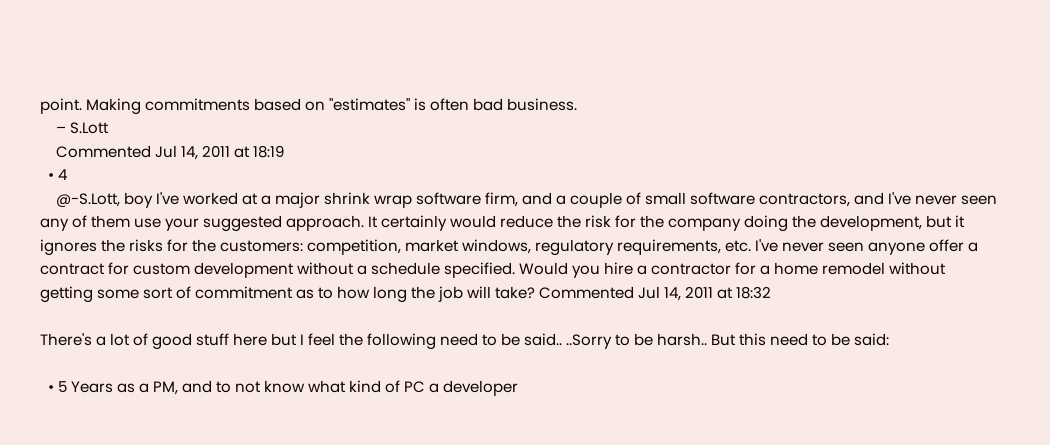point. Making commitments based on "estimates" is often bad business.
    – S.Lott
    Commented Jul 14, 2011 at 18:19
  • 4
    @-S.Lott, boy I've worked at a major shrink wrap software firm, and a couple of small software contractors, and I've never seen any of them use your suggested approach. It certainly would reduce the risk for the company doing the development, but it ignores the risks for the customers: competition, market windows, regulatory requirements, etc. I've never seen anyone offer a contract for custom development without a schedule specified. Would you hire a contractor for a home remodel without getting some sort of commitment as to how long the job will take? Commented Jul 14, 2011 at 18:32

There's a lot of good stuff here but I feel the following need to be said.. ..Sorry to be harsh.. But this need to be said:

  • 5 Years as a PM, and to not know what kind of PC a developer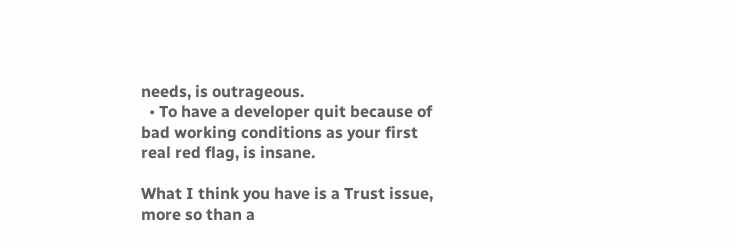needs, is outrageous.
  • To have a developer quit because of bad working conditions as your first real red flag, is insane.

What I think you have is a Trust issue, more so than a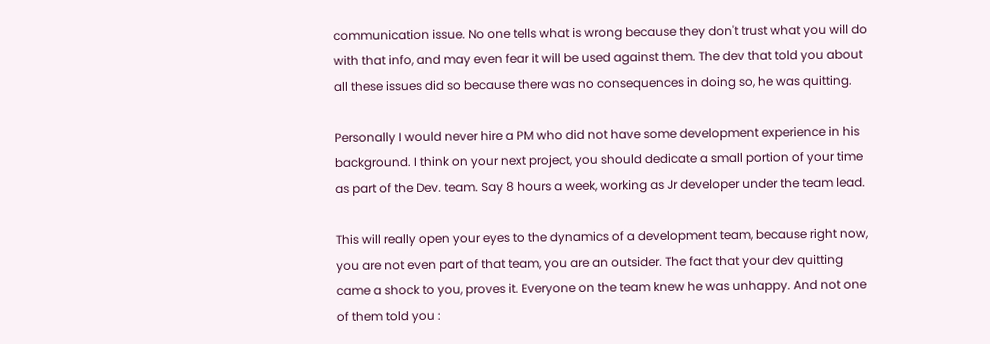communication issue. No one tells what is wrong because they don't trust what you will do with that info, and may even fear it will be used against them. The dev that told you about all these issues did so because there was no consequences in doing so, he was quitting.

Personally I would never hire a PM who did not have some development experience in his background. I think on your next project, you should dedicate a small portion of your time as part of the Dev. team. Say 8 hours a week, working as Jr developer under the team lead.

This will really open your eyes to the dynamics of a development team, because right now, you are not even part of that team, you are an outsider. The fact that your dev quitting came a shock to you, proves it. Everyone on the team knew he was unhappy. And not one of them told you :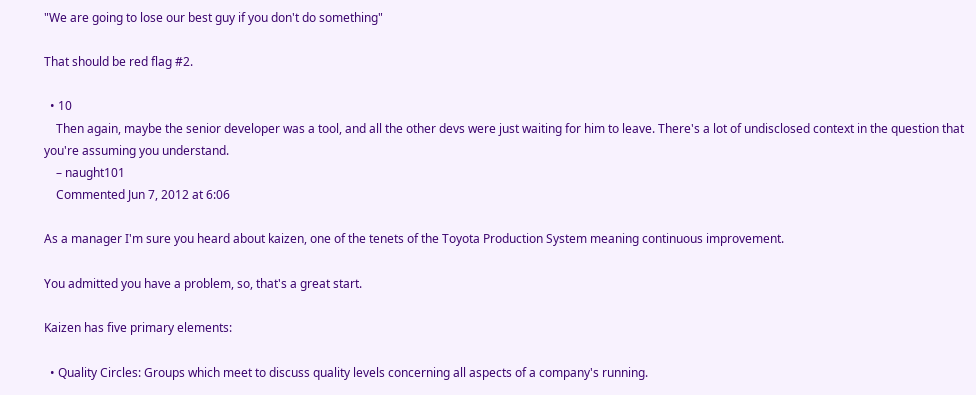"We are going to lose our best guy if you don't do something"

That should be red flag #2.

  • 10
    Then again, maybe the senior developer was a tool, and all the other devs were just waiting for him to leave. There's a lot of undisclosed context in the question that you're assuming you understand.
    – naught101
    Commented Jun 7, 2012 at 6:06

As a manager I'm sure you heard about kaizen, one of the tenets of the Toyota Production System meaning continuous improvement.

You admitted you have a problem, so, that's a great start.

Kaizen has five primary elements:

  • Quality Circles: Groups which meet to discuss quality levels concerning all aspects of a company's running.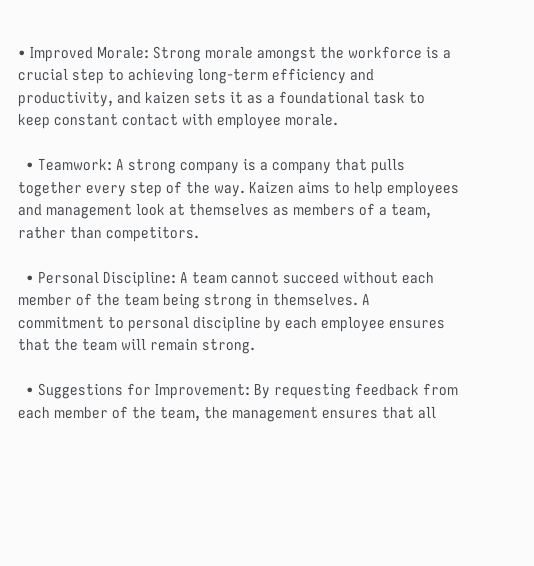• Improved Morale: Strong morale amongst the workforce is a crucial step to achieving long-term efficiency and productivity, and kaizen sets it as a foundational task to keep constant contact with employee morale.

  • Teamwork: A strong company is a company that pulls together every step of the way. Kaizen aims to help employees and management look at themselves as members of a team, rather than competitors.

  • Personal Discipline: A team cannot succeed without each member of the team being strong in themselves. A commitment to personal discipline by each employee ensures that the team will remain strong.

  • Suggestions for Improvement: By requesting feedback from each member of the team, the management ensures that all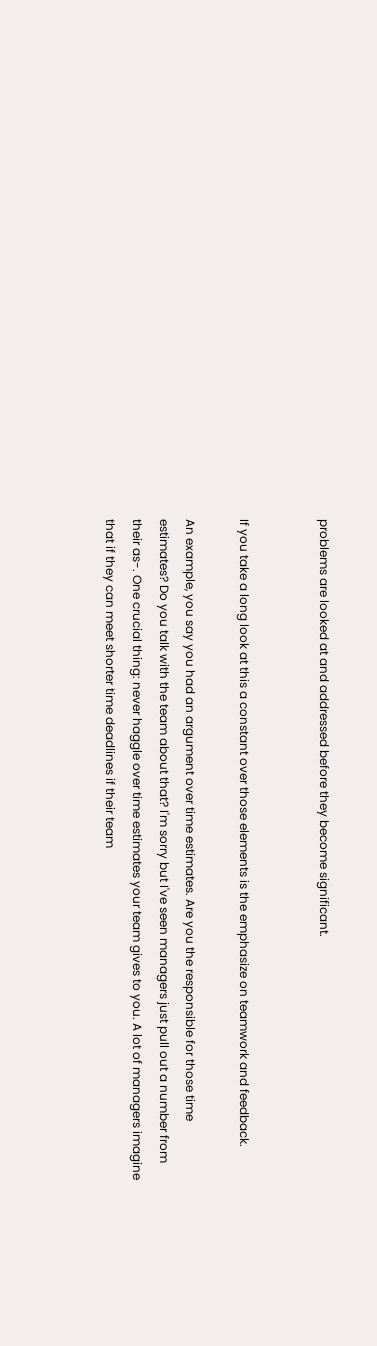problems are looked at and addressed before they become significant.


If you take a long look at this a constant over those elements is the emphasize on teamwork and feedback.

An example, you say you had an argument over time estimates. Are you the responsible for those time estimates? Do you talk with the team about that? I'm sorry but I've seen managers just pull out a number from their as-. One crucial thing: never haggle over time estimates your team gives to you. A lot of managers imagine that if they can meet shorter time deadlines if their team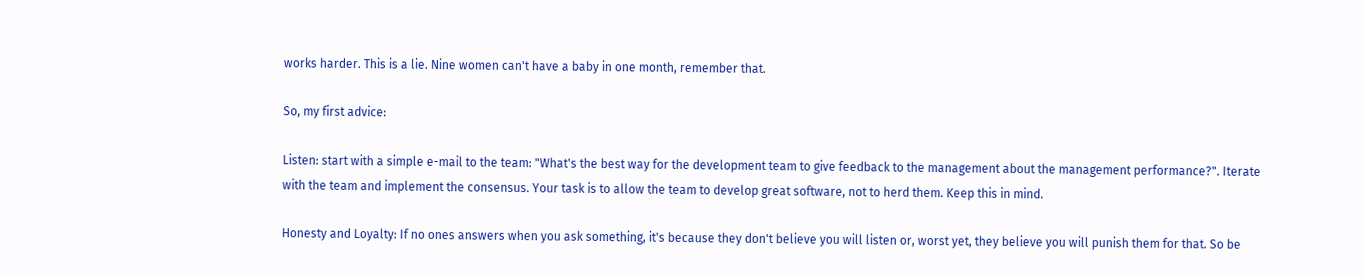works harder. This is a lie. Nine women can't have a baby in one month, remember that.

So, my first advice:

Listen: start with a simple e-mail to the team: "What's the best way for the development team to give feedback to the management about the management performance?". Iterate with the team and implement the consensus. Your task is to allow the team to develop great software, not to herd them. Keep this in mind.

Honesty and Loyalty: If no ones answers when you ask something, it's because they don't believe you will listen or, worst yet, they believe you will punish them for that. So be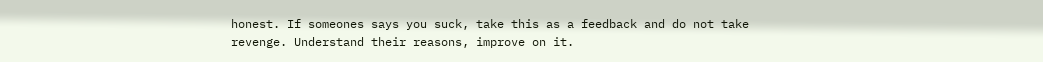honest. If someones says you suck, take this as a feedback and do not take revenge. Understand their reasons, improve on it.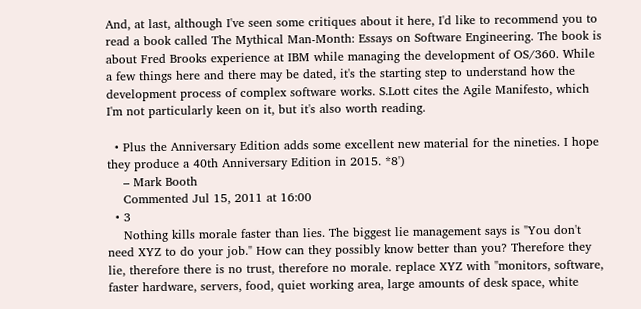And, at last, although I've seen some critiques about it here, I'd like to recommend you to read a book called The Mythical Man-Month: Essays on Software Engineering. The book is about Fred Brooks experience at IBM while managing the development of OS/360. While a few things here and there may be dated, it's the starting step to understand how the development process of complex software works. S.Lott cites the Agile Manifesto, which I'm not particularly keen on it, but it's also worth reading.

  • Plus the Anniversary Edition adds some excellent new material for the nineties. I hope they produce a 40th Anniversary Edition in 2015. *8')
    – Mark Booth
    Commented Jul 15, 2011 at 16:00
  • 3
    Nothing kills morale faster than lies. The biggest lie management says is "You don't need XYZ to do your job." How can they possibly know better than you? Therefore they lie, therefore there is no trust, therefore no morale. replace XYZ with "monitors, software, faster hardware, servers, food, quiet working area, large amounts of desk space, white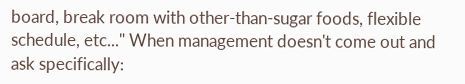board, break room with other-than-sugar foods, flexible schedule, etc..." When management doesn't come out and ask specifically: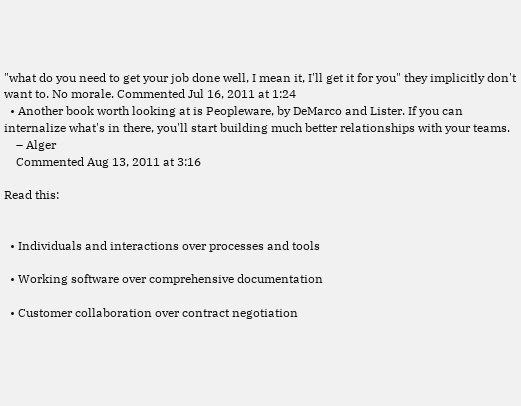"what do you need to get your job done well, I mean it, I'll get it for you" they implicitly don't want to. No morale. Commented Jul 16, 2011 at 1:24
  • Another book worth looking at is Peopleware, by DeMarco and Lister. If you can internalize what's in there, you'll start building much better relationships with your teams.
    – Alger
    Commented Aug 13, 2011 at 3:16

Read this:


  • Individuals and interactions over processes and tools

  • Working software over comprehensive documentation

  • Customer collaboration over contract negotiation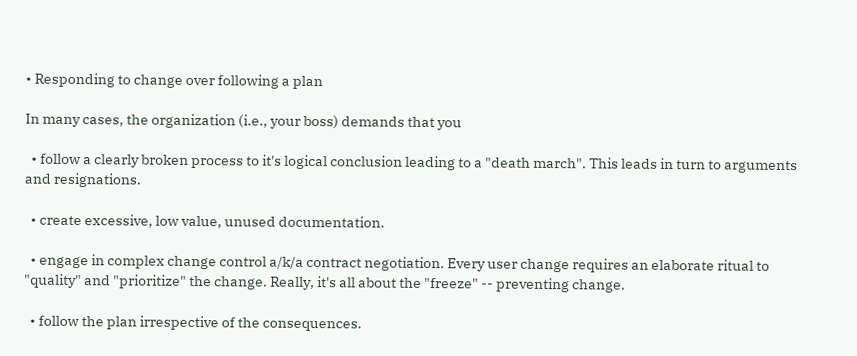• Responding to change over following a plan

In many cases, the organization (i.e., your boss) demands that you

  • follow a clearly broken process to it's logical conclusion leading to a "death march". This leads in turn to arguments and resignations.

  • create excessive, low value, unused documentation.

  • engage in complex change control a/k/a contract negotiation. Every user change requires an elaborate ritual to "quality" and "prioritize" the change. Really, it's all about the "freeze" -- preventing change.

  • follow the plan irrespective of the consequences.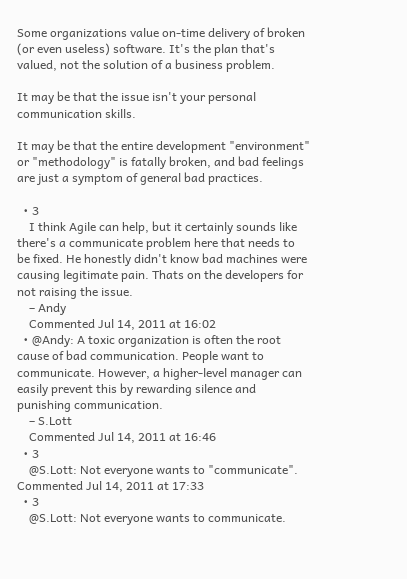Some organizations value on-time delivery of broken (or even useless) software. It's the plan that's valued, not the solution of a business problem.

It may be that the issue isn't your personal communication skills.

It may be that the entire development "environment" or "methodology" is fatally broken, and bad feelings are just a symptom of general bad practices.

  • 3
    I think Agile can help, but it certainly sounds like there's a communicate problem here that needs to be fixed. He honestly didn't know bad machines were causing legitimate pain. Thats on the developers for not raising the issue.
    – Andy
    Commented Jul 14, 2011 at 16:02
  • @Andy: A toxic organization is often the root cause of bad communication. People want to communicate. However, a higher-level manager can easily prevent this by rewarding silence and punishing communication.
    – S.Lott
    Commented Jul 14, 2011 at 16:46
  • 3
    @S.Lott: Not everyone wants to "communicate". Commented Jul 14, 2011 at 17:33
  • 3
    @S.Lott: Not everyone wants to communicate.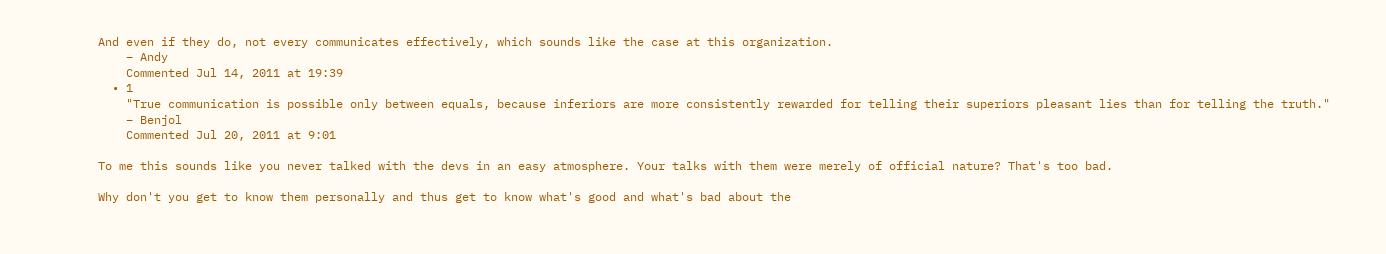And even if they do, not every communicates effectively, which sounds like the case at this organization.
    – Andy
    Commented Jul 14, 2011 at 19:39
  • 1
    "True communication is possible only between equals, because inferiors are more consistently rewarded for telling their superiors pleasant lies than for telling the truth."
    – Benjol
    Commented Jul 20, 2011 at 9:01

To me this sounds like you never talked with the devs in an easy atmosphere. Your talks with them were merely of official nature? That's too bad.

Why don't you get to know them personally and thus get to know what's good and what's bad about the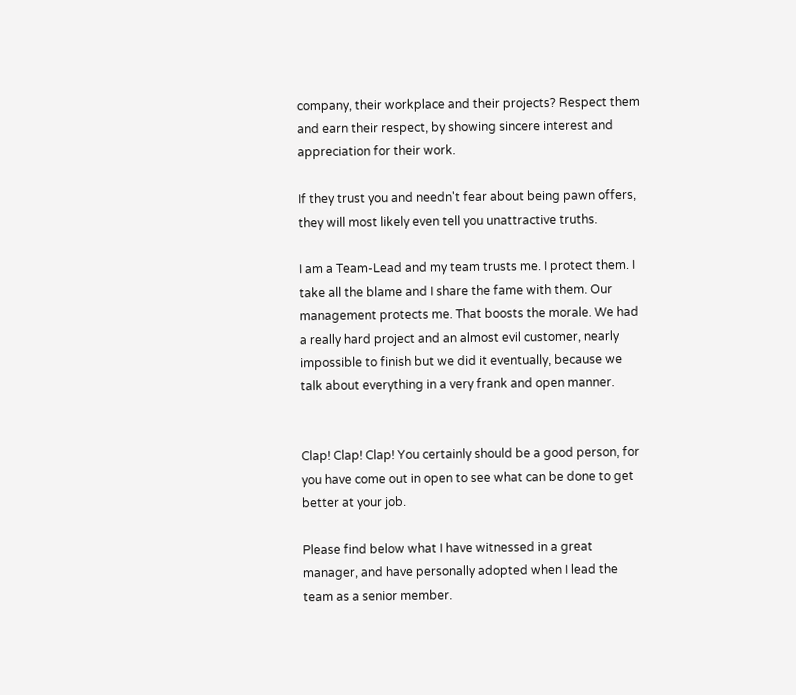company, their workplace and their projects? Respect them and earn their respect, by showing sincere interest and appreciation for their work.

If they trust you and needn't fear about being pawn offers, they will most likely even tell you unattractive truths.

I am a Team-Lead and my team trusts me. I protect them. I take all the blame and I share the fame with them. Our management protects me. That boosts the morale. We had a really hard project and an almost evil customer, nearly impossible to finish but we did it eventually, because we talk about everything in a very frank and open manner.


Clap! Clap! Clap! You certainly should be a good person, for you have come out in open to see what can be done to get better at your job.

Please find below what I have witnessed in a great manager, and have personally adopted when I lead the team as a senior member.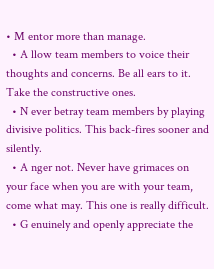• M entor more than manage.
  • A llow team members to voice their thoughts and concerns. Be all ears to it. Take the constructive ones.
  • N ever betray team members by playing divisive politics. This back-fires sooner and silently.
  • A nger not. Never have grimaces on your face when you are with your team, come what may. This one is really difficult.
  • G enuinely and openly appreciate the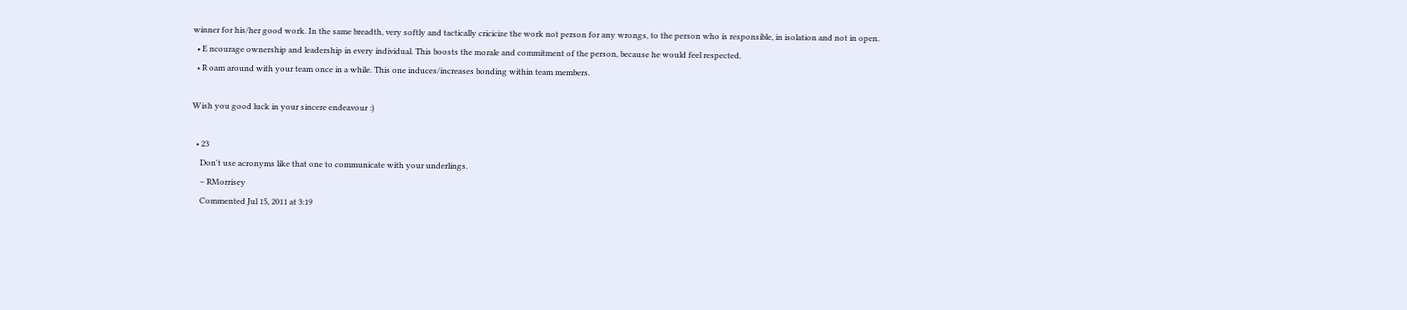winner for his/her good work. In the same breadth, very softly and tactically cricicize the work not person for any wrongs, to the person who is responsible, in isolation and not in open.
  • E ncourage ownership and leadership in every individual. This boosts the morale and commitment of the person, because he would feel respected.
  • R oam around with your team once in a while. This one induces/increases bonding within team members.

Wish you good luck in your sincere endeavour :)

  • 23
    Don't use acronyms like that one to communicate with your underlings.
    – RMorrisey
    Commented Jul 15, 2011 at 3:19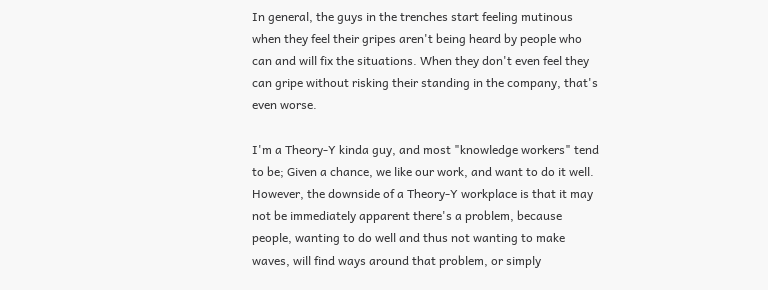In general, the guys in the trenches start feeling mutinous when they feel their gripes aren't being heard by people who can and will fix the situations. When they don't even feel they can gripe without risking their standing in the company, that's even worse.

I'm a Theory-Y kinda guy, and most "knowledge workers" tend to be; Given a chance, we like our work, and want to do it well. However, the downside of a Theory-Y workplace is that it may not be immediately apparent there's a problem, because people, wanting to do well and thus not wanting to make waves, will find ways around that problem, or simply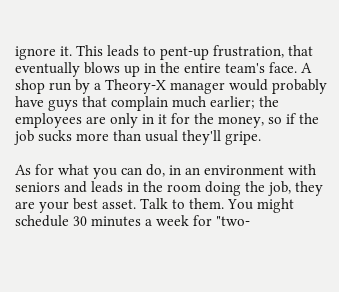ignore it. This leads to pent-up frustration, that eventually blows up in the entire team's face. A shop run by a Theory-X manager would probably have guys that complain much earlier; the employees are only in it for the money, so if the job sucks more than usual they'll gripe.

As for what you can do, in an environment with seniors and leads in the room doing the job, they are your best asset. Talk to them. You might schedule 30 minutes a week for "two-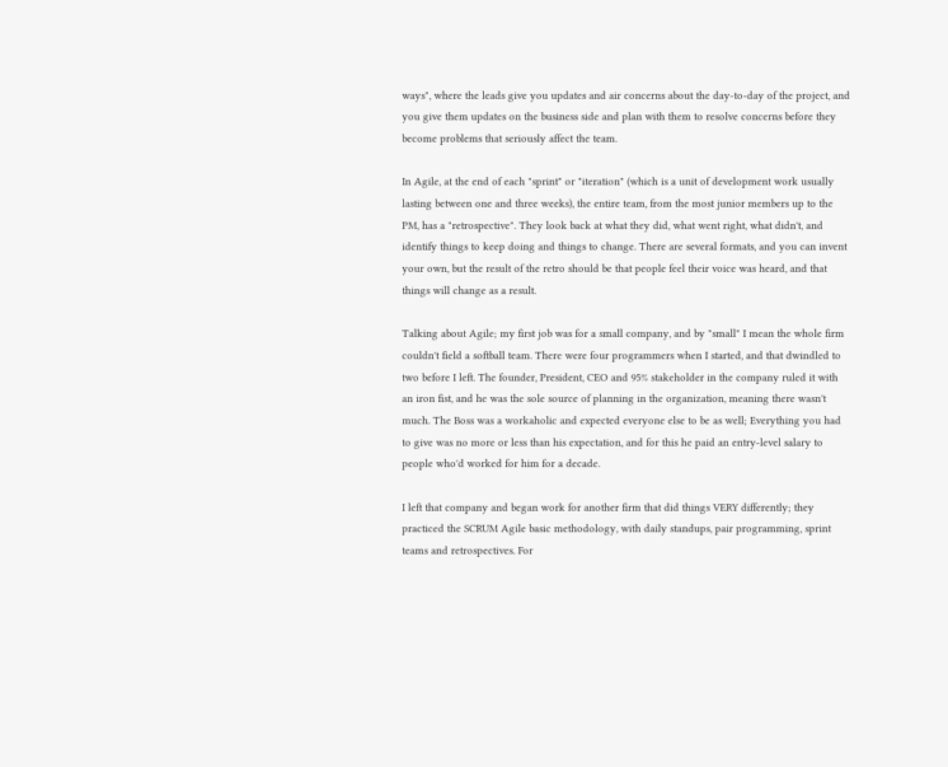ways", where the leads give you updates and air concerns about the day-to-day of the project, and you give them updates on the business side and plan with them to resolve concerns before they become problems that seriously affect the team.

In Agile, at the end of each "sprint" or "iteration" (which is a unit of development work usually lasting between one and three weeks), the entire team, from the most junior members up to the PM, has a "retrospective". They look back at what they did, what went right, what didn't, and identify things to keep doing and things to change. There are several formats, and you can invent your own, but the result of the retro should be that people feel their voice was heard, and that things will change as a result.

Talking about Agile; my first job was for a small company, and by "small" I mean the whole firm couldn't field a softball team. There were four programmers when I started, and that dwindled to two before I left. The founder, President, CEO and 95% stakeholder in the company ruled it with an iron fist, and he was the sole source of planning in the organization, meaning there wasn't much. The Boss was a workaholic and expected everyone else to be as well; Everything you had to give was no more or less than his expectation, and for this he paid an entry-level salary to people who'd worked for him for a decade.

I left that company and began work for another firm that did things VERY differently; they practiced the SCRUM Agile basic methodology, with daily standups, pair programming, sprint teams and retrospectives. For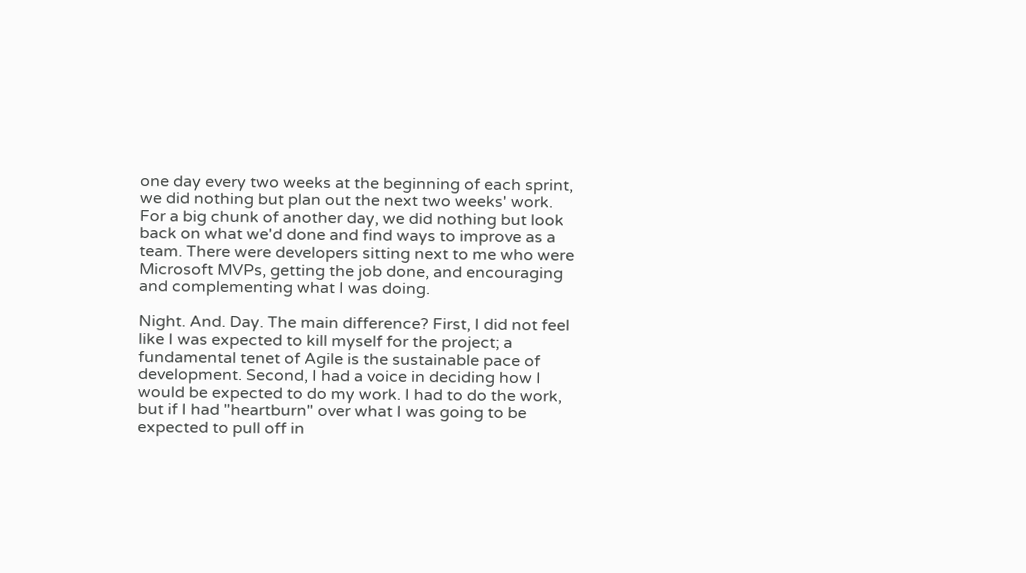one day every two weeks at the beginning of each sprint, we did nothing but plan out the next two weeks' work. For a big chunk of another day, we did nothing but look back on what we'd done and find ways to improve as a team. There were developers sitting next to me who were Microsoft MVPs, getting the job done, and encouraging and complementing what I was doing.

Night. And. Day. The main difference? First, I did not feel like I was expected to kill myself for the project; a fundamental tenet of Agile is the sustainable pace of development. Second, I had a voice in deciding how I would be expected to do my work. I had to do the work, but if I had "heartburn" over what I was going to be expected to pull off in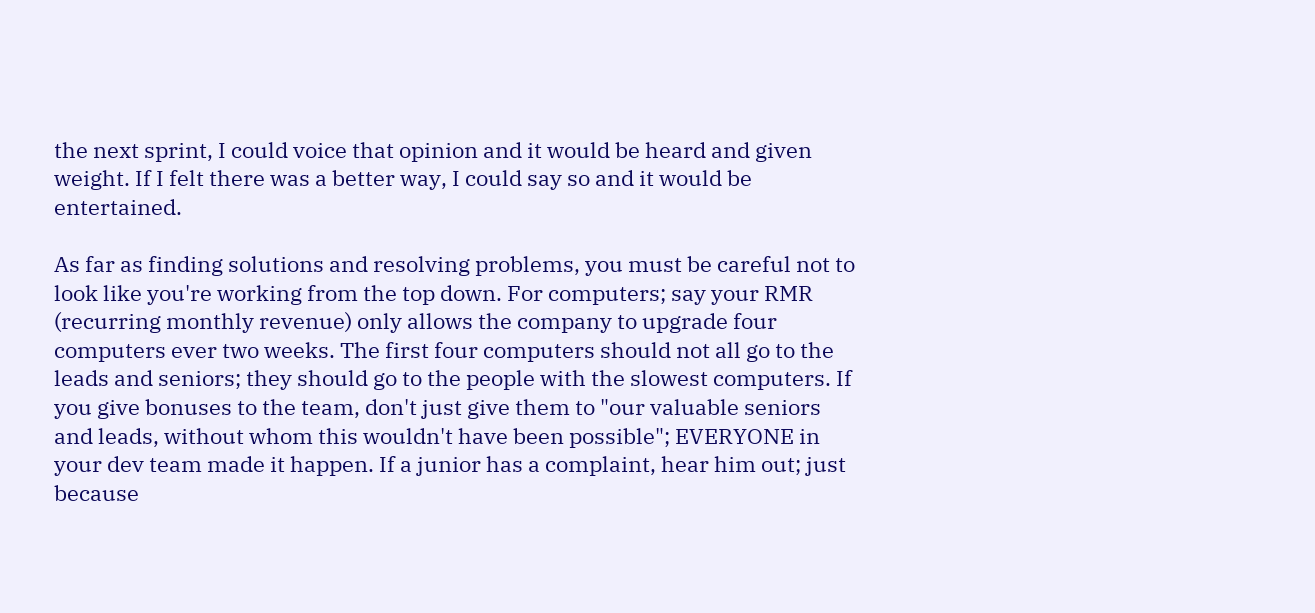the next sprint, I could voice that opinion and it would be heard and given weight. If I felt there was a better way, I could say so and it would be entertained.

As far as finding solutions and resolving problems, you must be careful not to look like you're working from the top down. For computers; say your RMR (recurring monthly revenue) only allows the company to upgrade four computers ever two weeks. The first four computers should not all go to the leads and seniors; they should go to the people with the slowest computers. If you give bonuses to the team, don't just give them to "our valuable seniors and leads, without whom this wouldn't have been possible"; EVERYONE in your dev team made it happen. If a junior has a complaint, hear him out; just because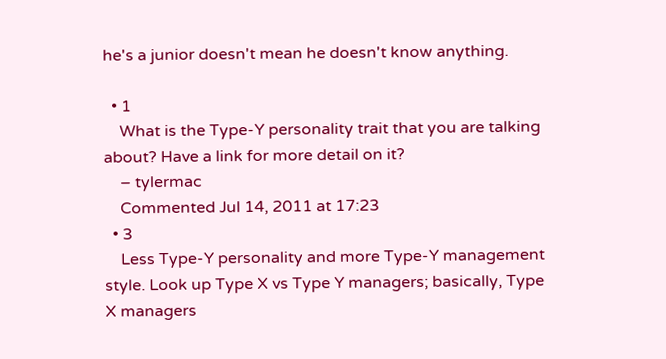he's a junior doesn't mean he doesn't know anything.

  • 1
    What is the Type-Y personality trait that you are talking about? Have a link for more detail on it?
    – tylermac
    Commented Jul 14, 2011 at 17:23
  • 3
    Less Type-Y personality and more Type-Y management style. Look up Type X vs Type Y managers; basically, Type X managers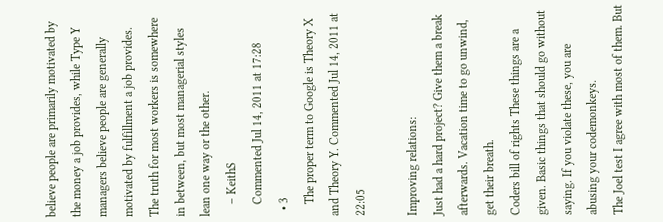believe people are primarily motivated by the money a job provides, while Type Y managers believe people are generally motivated by fulfillment a job provides. The truth for most workers is somewhere in between, but most managerial styles lean one way or the other.
    – KeithS
    Commented Jul 14, 2011 at 17:28
  • 3
    The proper term to Google is Theory X and Theory Y. Commented Jul 14, 2011 at 22:05

Improving relations:
Just had a hard project? Give them a break afterwards. Vacation time to go unwind, get their breath.
Coders bill of rights These things are a given. Basic things that should go without saying. If you violate these, you are abusing your codemonkeys.
The Joel test I agree with most of them. But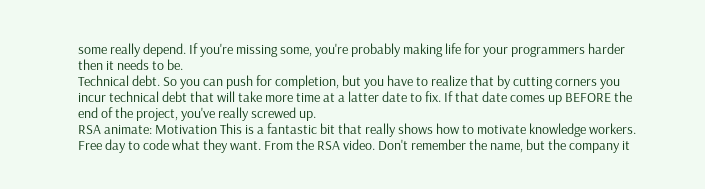some really depend. If you're missing some, you're probably making life for your programmers harder then it needs to be.
Technical debt. So you can push for completion, but you have to realize that by cutting corners you incur technical debt that will take more time at a latter date to fix. If that date comes up BEFORE the end of the project, you've really screwed up.
RSA animate: Motivation This is a fantastic bit that really shows how to motivate knowledge workers.
Free day to code what they want. From the RSA video. Don't remember the name, but the company it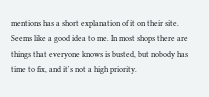mentions has a short explanation of it on their site. Seems like a good idea to me. In most shops there are things that everyone knows is busted, but nobody has time to fix, and it's not a high priority.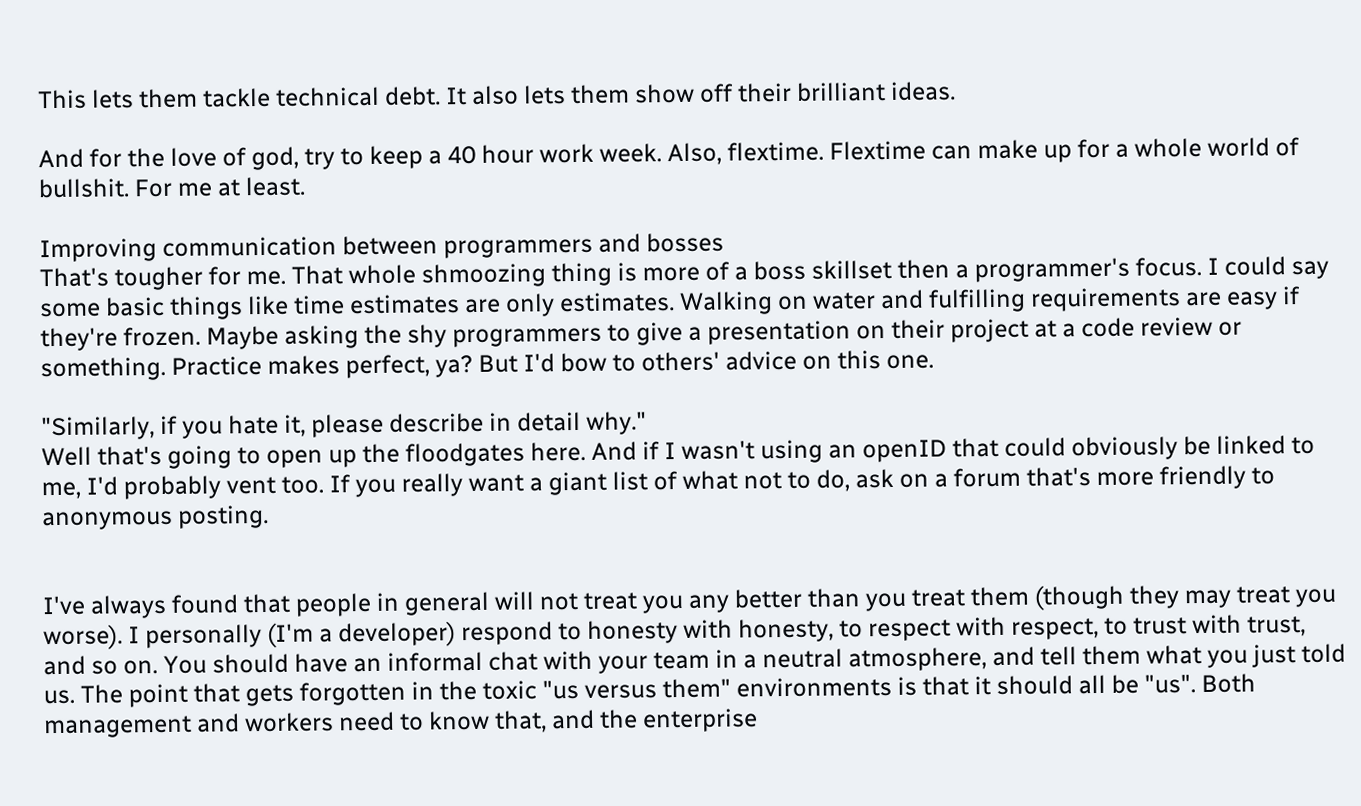This lets them tackle technical debt. It also lets them show off their brilliant ideas.

And for the love of god, try to keep a 40 hour work week. Also, flextime. Flextime can make up for a whole world of bullshit. For me at least.

Improving communication between programmers and bosses
That's tougher for me. That whole shmoozing thing is more of a boss skillset then a programmer's focus. I could say some basic things like time estimates are only estimates. Walking on water and fulfilling requirements are easy if they're frozen. Maybe asking the shy programmers to give a presentation on their project at a code review or something. Practice makes perfect, ya? But I'd bow to others' advice on this one.

"Similarly, if you hate it, please describe in detail why."
Well that's going to open up the floodgates here. And if I wasn't using an openID that could obviously be linked to me, I'd probably vent too. If you really want a giant list of what not to do, ask on a forum that's more friendly to anonymous posting.


I've always found that people in general will not treat you any better than you treat them (though they may treat you worse). I personally (I'm a developer) respond to honesty with honesty, to respect with respect, to trust with trust, and so on. You should have an informal chat with your team in a neutral atmosphere, and tell them what you just told us. The point that gets forgotten in the toxic "us versus them" environments is that it should all be "us". Both management and workers need to know that, and the enterprise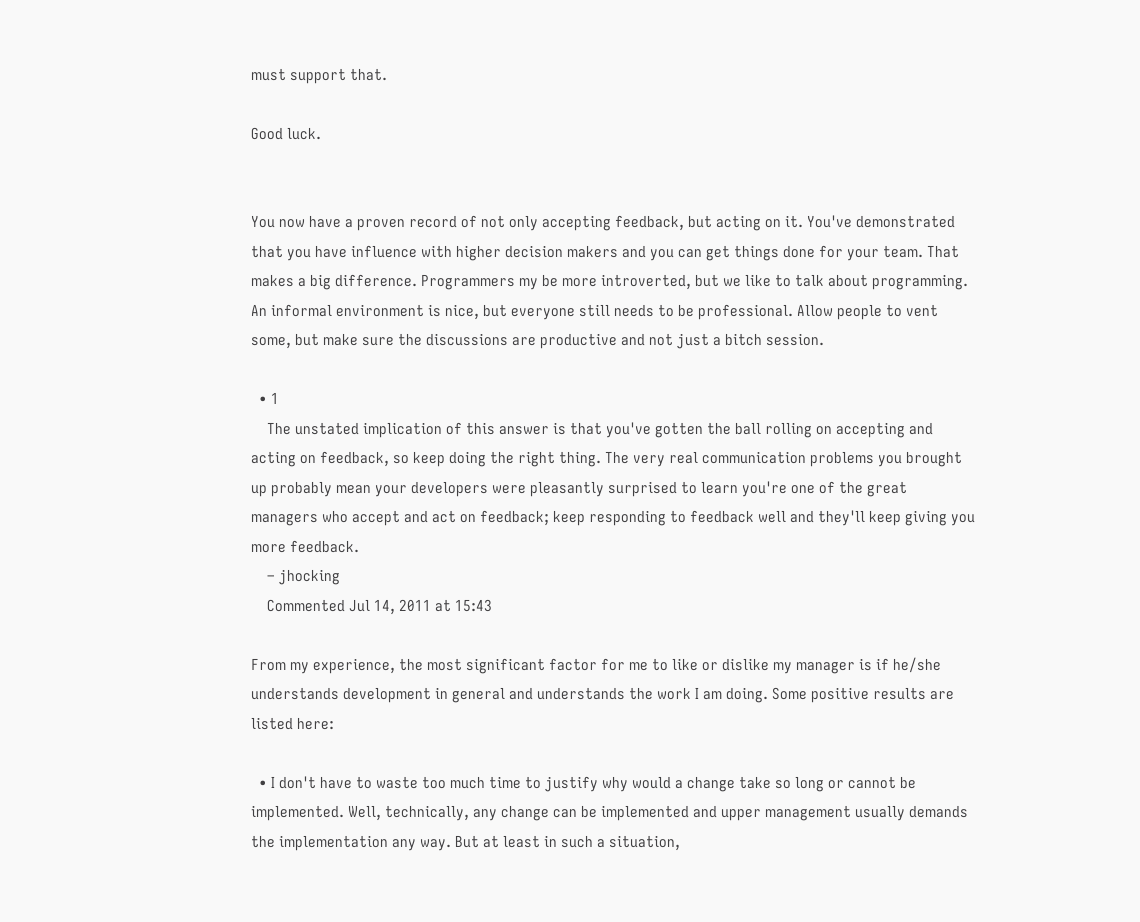must support that.

Good luck.


You now have a proven record of not only accepting feedback, but acting on it. You've demonstrated that you have influence with higher decision makers and you can get things done for your team. That makes a big difference. Programmers my be more introverted, but we like to talk about programming. An informal environment is nice, but everyone still needs to be professional. Allow people to vent some, but make sure the discussions are productive and not just a bitch session.

  • 1
    The unstated implication of this answer is that you've gotten the ball rolling on accepting and acting on feedback, so keep doing the right thing. The very real communication problems you brought up probably mean your developers were pleasantly surprised to learn you're one of the great managers who accept and act on feedback; keep responding to feedback well and they'll keep giving you more feedback.
    – jhocking
    Commented Jul 14, 2011 at 15:43

From my experience, the most significant factor for me to like or dislike my manager is if he/she understands development in general and understands the work I am doing. Some positive results are listed here:

  • I don't have to waste too much time to justify why would a change take so long or cannot be implemented. Well, technically, any change can be implemented and upper management usually demands the implementation any way. But at least in such a situation,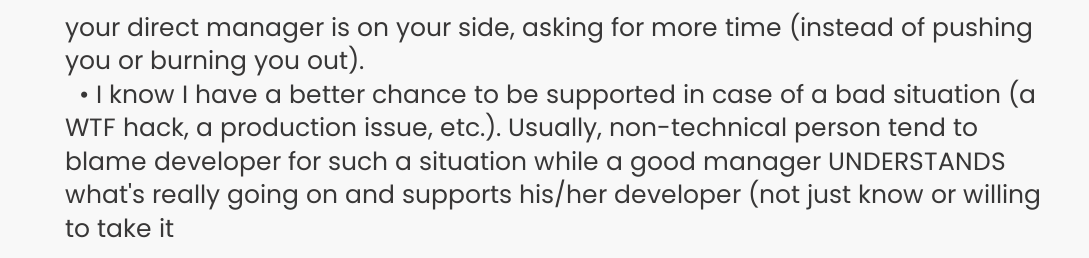your direct manager is on your side, asking for more time (instead of pushing you or burning you out).
  • I know I have a better chance to be supported in case of a bad situation (a WTF hack, a production issue, etc.). Usually, non-technical person tend to blame developer for such a situation while a good manager UNDERSTANDS what's really going on and supports his/her developer (not just know or willing to take it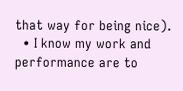that way for being nice).
  • I know my work and performance are to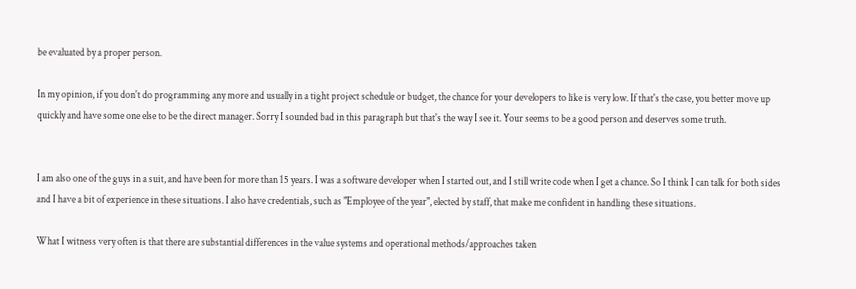be evaluated by a proper person.

In my opinion, if you don't do programming any more and usually in a tight project schedule or budget, the chance for your developers to like is very low. If that's the case, you better move up quickly and have some one else to be the direct manager. Sorry I sounded bad in this paragraph but that's the way I see it. Your seems to be a good person and deserves some truth.


I am also one of the guys in a suit, and have been for more than 15 years. I was a software developer when I started out, and I still write code when I get a chance. So I think I can talk for both sides and I have a bit of experience in these situations. I also have credentials, such as "Employee of the year", elected by staff, that make me confident in handling these situations.

What I witness very often is that there are substantial differences in the value systems and operational methods/approaches taken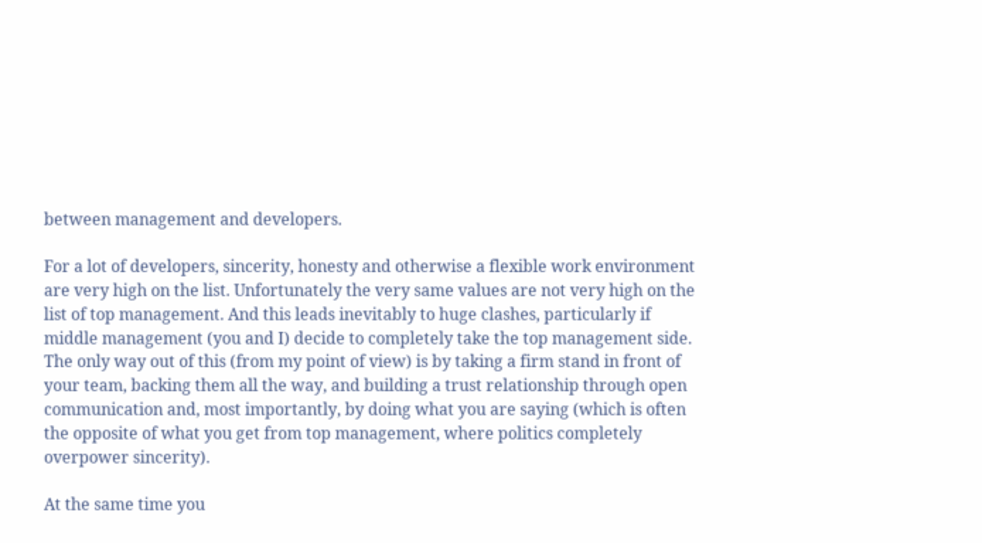between management and developers.

For a lot of developers, sincerity, honesty and otherwise a flexible work environment are very high on the list. Unfortunately the very same values are not very high on the list of top management. And this leads inevitably to huge clashes, particularly if middle management (you and I) decide to completely take the top management side. The only way out of this (from my point of view) is by taking a firm stand in front of your team, backing them all the way, and building a trust relationship through open communication and, most importantly, by doing what you are saying (which is often the opposite of what you get from top management, where politics completely overpower sincerity).

At the same time you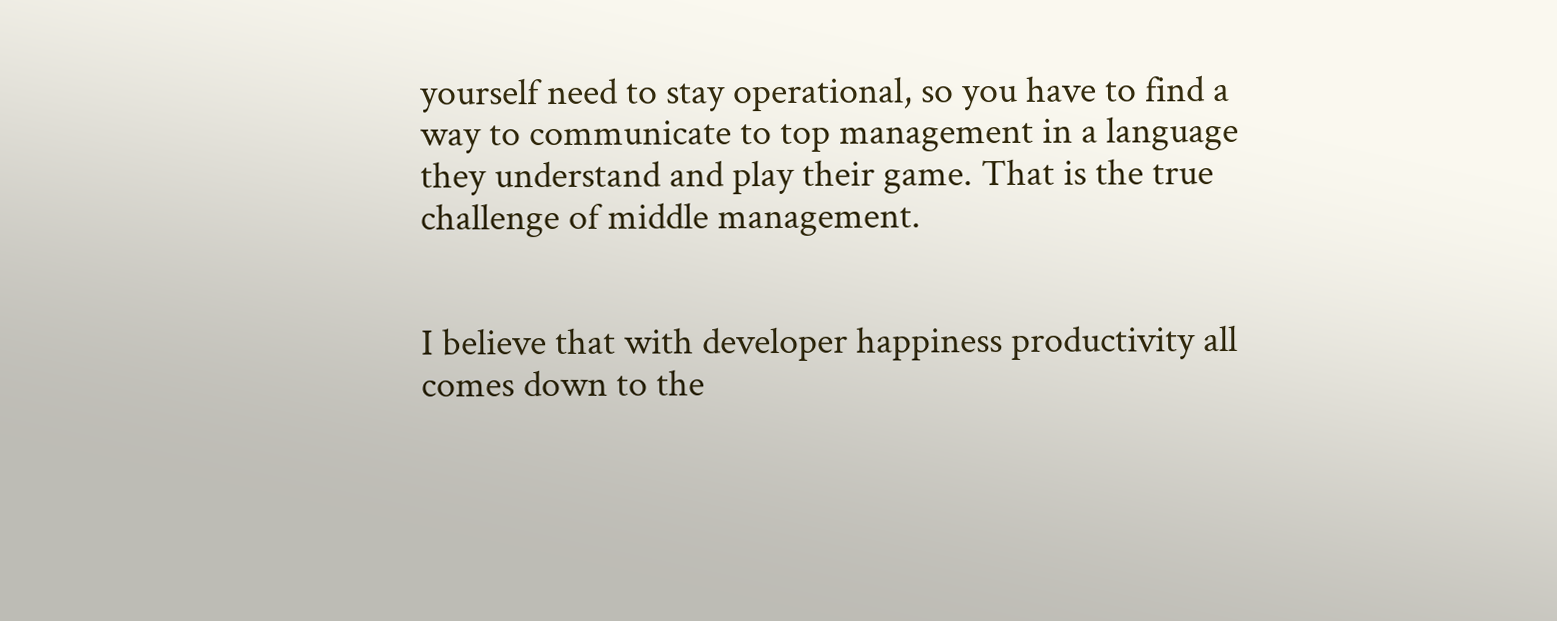yourself need to stay operational, so you have to find a way to communicate to top management in a language they understand and play their game. That is the true challenge of middle management.


I believe that with developer happiness productivity all comes down to the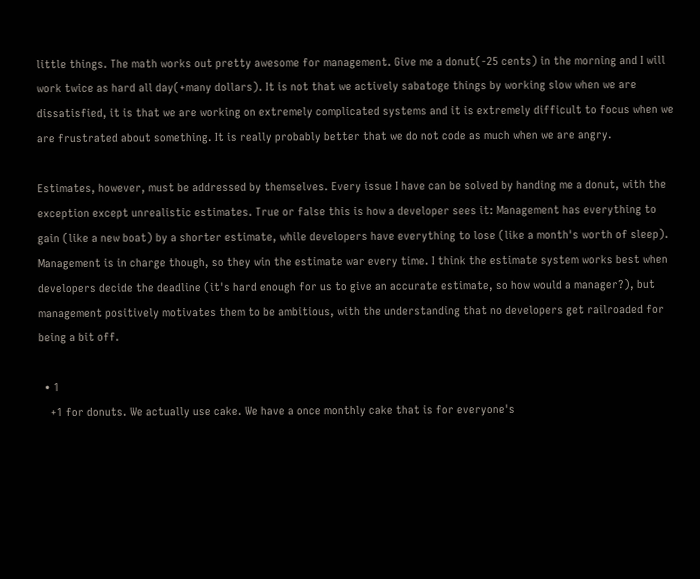little things. The math works out pretty awesome for management. Give me a donut(-25 cents) in the morning and I will work twice as hard all day(+many dollars). It is not that we actively sabatoge things by working slow when we are dissatisfied, it is that we are working on extremely complicated systems and it is extremely difficult to focus when we are frustrated about something. It is really probably better that we do not code as much when we are angry.

Estimates, however, must be addressed by themselves. Every issue I have can be solved by handing me a donut, with the exception except unrealistic estimates. True or false this is how a developer sees it: Management has everything to gain (like a new boat) by a shorter estimate, while developers have everything to lose (like a month's worth of sleep). Management is in charge though, so they win the estimate war every time. I think the estimate system works best when developers decide the deadline (it's hard enough for us to give an accurate estimate, so how would a manager?), but management positively motivates them to be ambitious, with the understanding that no developers get railroaded for being a bit off.

  • 1
    +1 for donuts. We actually use cake. We have a once monthly cake that is for everyone's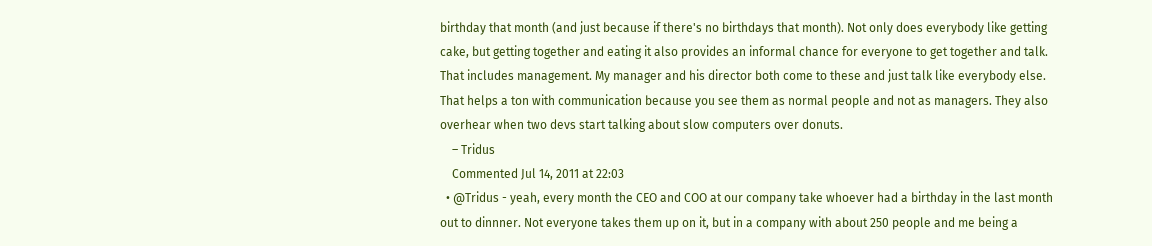birthday that month (and just because if there's no birthdays that month). Not only does everybody like getting cake, but getting together and eating it also provides an informal chance for everyone to get together and talk. That includes management. My manager and his director both come to these and just talk like everybody else. That helps a ton with communication because you see them as normal people and not as managers. They also overhear when two devs start talking about slow computers over donuts.
    – Tridus
    Commented Jul 14, 2011 at 22:03
  • @Tridus - yeah, every month the CEO and COO at our company take whoever had a birthday in the last month out to dinnner. Not everyone takes them up on it, but in a company with about 250 people and me being a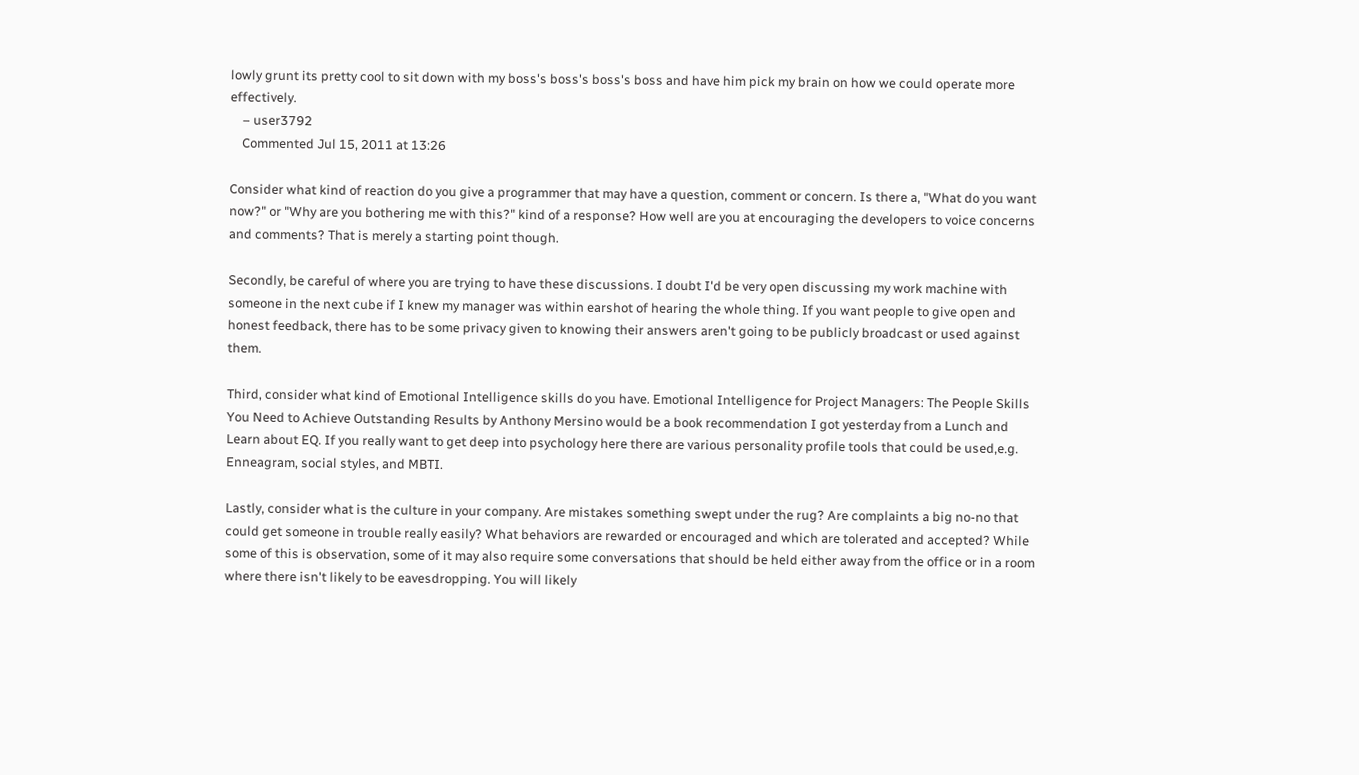lowly grunt its pretty cool to sit down with my boss's boss's boss's boss and have him pick my brain on how we could operate more effectively.
    – user3792
    Commented Jul 15, 2011 at 13:26

Consider what kind of reaction do you give a programmer that may have a question, comment or concern. Is there a, "What do you want now?" or "Why are you bothering me with this?" kind of a response? How well are you at encouraging the developers to voice concerns and comments? That is merely a starting point though.

Secondly, be careful of where you are trying to have these discussions. I doubt I'd be very open discussing my work machine with someone in the next cube if I knew my manager was within earshot of hearing the whole thing. If you want people to give open and honest feedback, there has to be some privacy given to knowing their answers aren't going to be publicly broadcast or used against them.

Third, consider what kind of Emotional Intelligence skills do you have. Emotional Intelligence for Project Managers: The People Skills You Need to Achieve Outstanding Results by Anthony Mersino would be a book recommendation I got yesterday from a Lunch and Learn about EQ. If you really want to get deep into psychology here there are various personality profile tools that could be used,e.g. Enneagram, social styles, and MBTI.

Lastly, consider what is the culture in your company. Are mistakes something swept under the rug? Are complaints a big no-no that could get someone in trouble really easily? What behaviors are rewarded or encouraged and which are tolerated and accepted? While some of this is observation, some of it may also require some conversations that should be held either away from the office or in a room where there isn't likely to be eavesdropping. You will likely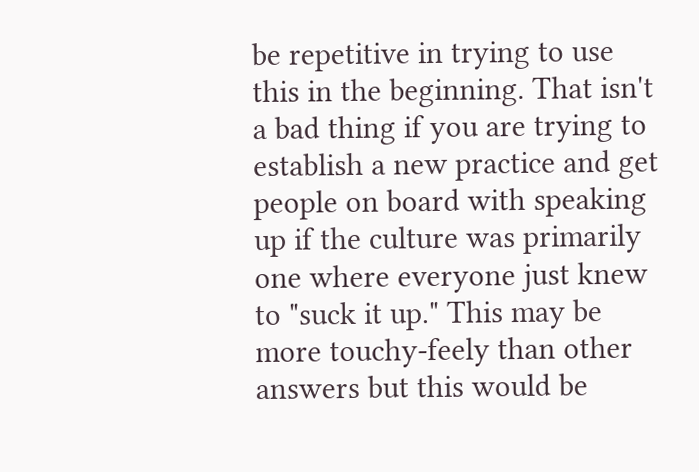be repetitive in trying to use this in the beginning. That isn't a bad thing if you are trying to establish a new practice and get people on board with speaking up if the culture was primarily one where everyone just knew to "suck it up." This may be more touchy-feely than other answers but this would be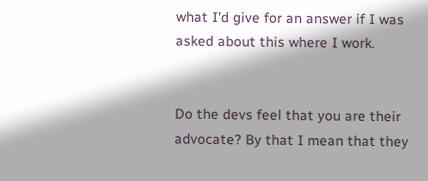what I'd give for an answer if I was asked about this where I work.


Do the devs feel that you are their advocate? By that I mean that they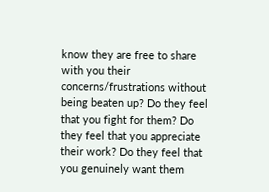know they are free to share with you their concerns/frustrations without being beaten up? Do they feel that you fight for them? Do they feel that you appreciate their work? Do they feel that you genuinely want them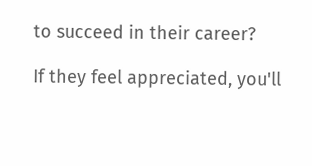to succeed in their career?

If they feel appreciated, you'll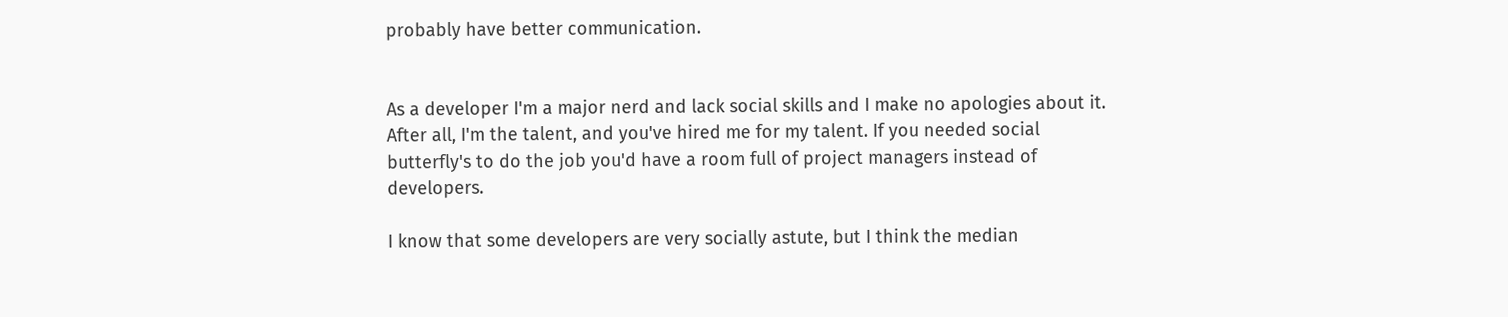probably have better communication.


As a developer I'm a major nerd and lack social skills and I make no apologies about it. After all, I'm the talent, and you've hired me for my talent. If you needed social butterfly's to do the job you'd have a room full of project managers instead of developers.

I know that some developers are very socially astute, but I think the median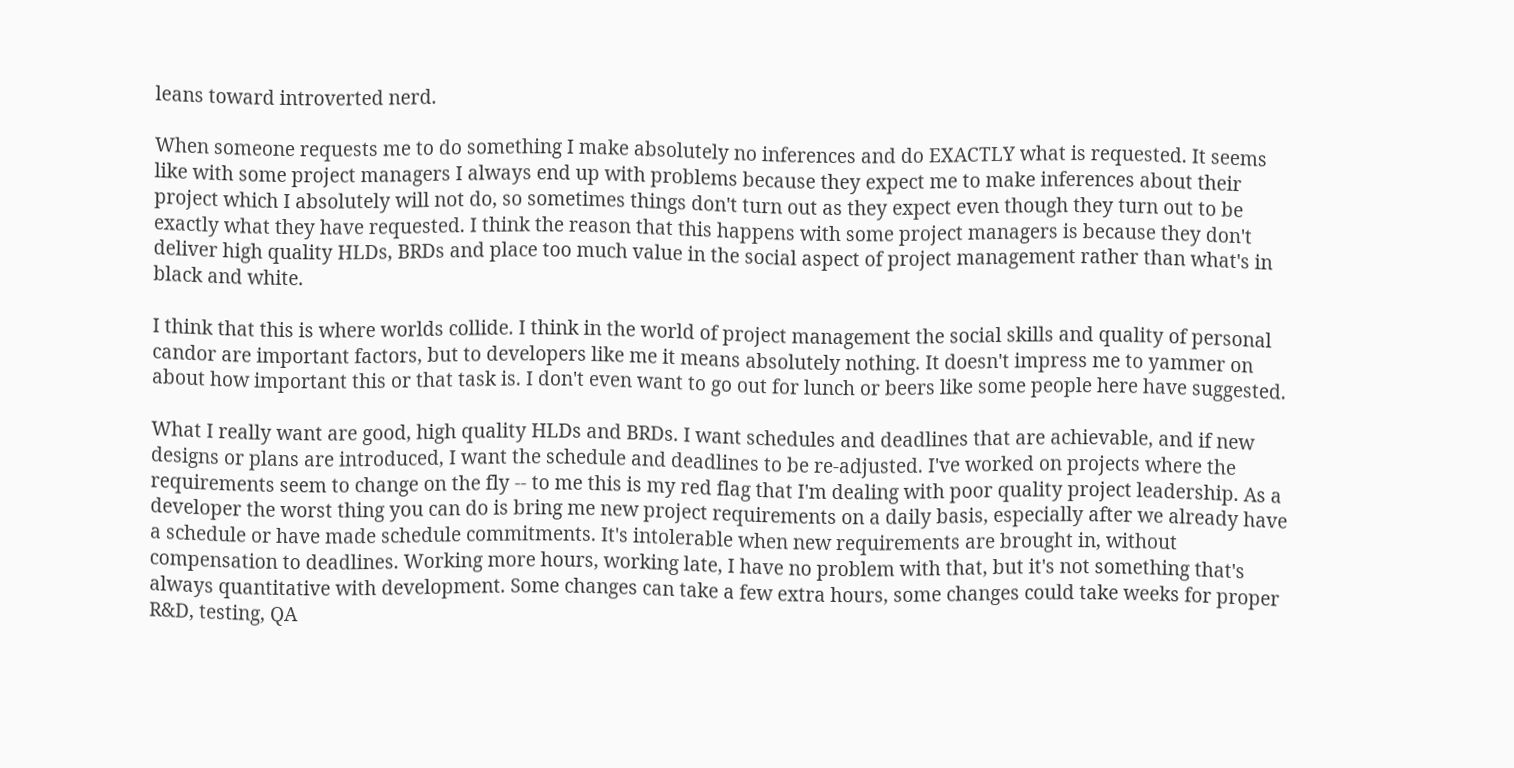leans toward introverted nerd.

When someone requests me to do something I make absolutely no inferences and do EXACTLY what is requested. It seems like with some project managers I always end up with problems because they expect me to make inferences about their project which I absolutely will not do, so sometimes things don't turn out as they expect even though they turn out to be exactly what they have requested. I think the reason that this happens with some project managers is because they don't deliver high quality HLDs, BRDs and place too much value in the social aspect of project management rather than what's in black and white.

I think that this is where worlds collide. I think in the world of project management the social skills and quality of personal candor are important factors, but to developers like me it means absolutely nothing. It doesn't impress me to yammer on about how important this or that task is. I don't even want to go out for lunch or beers like some people here have suggested.

What I really want are good, high quality HLDs and BRDs. I want schedules and deadlines that are achievable, and if new designs or plans are introduced, I want the schedule and deadlines to be re-adjusted. I've worked on projects where the requirements seem to change on the fly -- to me this is my red flag that I'm dealing with poor quality project leadership. As a developer the worst thing you can do is bring me new project requirements on a daily basis, especially after we already have a schedule or have made schedule commitments. It's intolerable when new requirements are brought in, without compensation to deadlines. Working more hours, working late, I have no problem with that, but it's not something that's always quantitative with development. Some changes can take a few extra hours, some changes could take weeks for proper R&D, testing, QA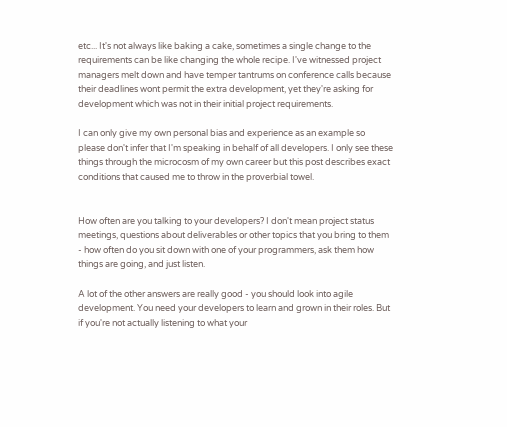etc... It's not always like baking a cake, sometimes a single change to the requirements can be like changing the whole recipe. I've witnessed project managers melt down and have temper tantrums on conference calls because their deadlines wont permit the extra development, yet they're asking for development which was not in their initial project requirements.

I can only give my own personal bias and experience as an example so please don't infer that I'm speaking in behalf of all developers. I only see these things through the microcosm of my own career but this post describes exact conditions that caused me to throw in the proverbial towel.


How often are you talking to your developers? I don't mean project status meetings, questions about deliverables or other topics that you bring to them - how often do you sit down with one of your programmers, ask them how things are going, and just listen.

A lot of the other answers are really good - you should look into agile development. You need your developers to learn and grown in their roles. But if you're not actually listening to what your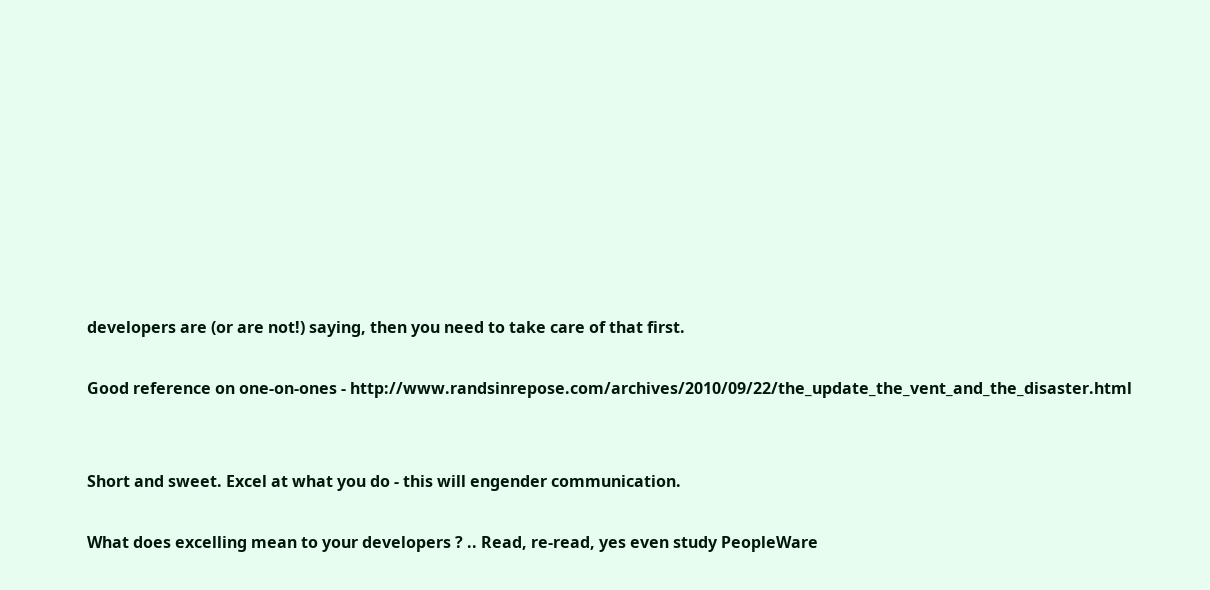developers are (or are not!) saying, then you need to take care of that first.

Good reference on one-on-ones - http://www.randsinrepose.com/archives/2010/09/22/the_update_the_vent_and_the_disaster.html


Short and sweet. Excel at what you do - this will engender communication.

What does excelling mean to your developers ? .. Read, re-read, yes even study PeopleWare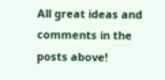All great ideas and comments in the posts above!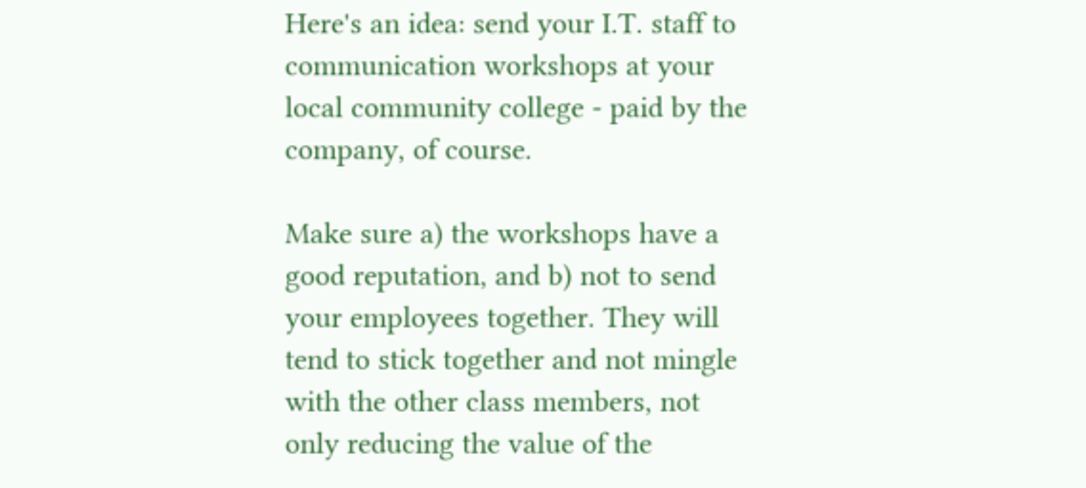Here's an idea: send your I.T. staff to communication workshops at your local community college - paid by the company, of course.

Make sure a) the workshops have a good reputation, and b) not to send your employees together. They will tend to stick together and not mingle with the other class members, not only reducing the value of the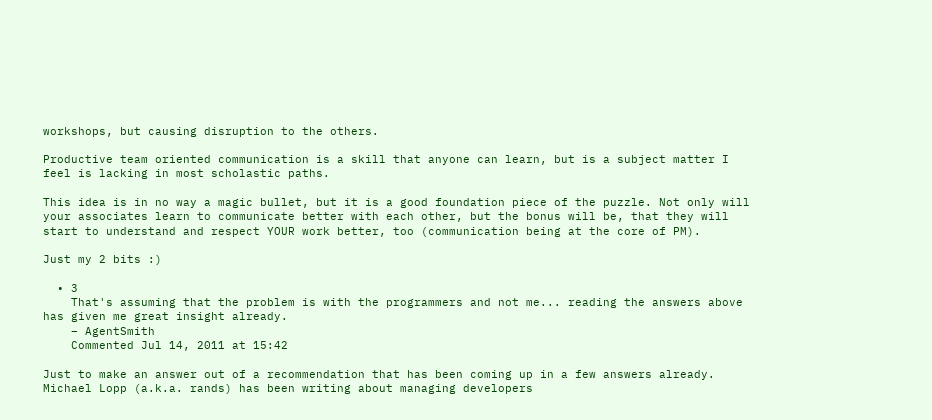workshops, but causing disruption to the others.

Productive team oriented communication is a skill that anyone can learn, but is a subject matter I feel is lacking in most scholastic paths.

This idea is in no way a magic bullet, but it is a good foundation piece of the puzzle. Not only will your associates learn to communicate better with each other, but the bonus will be, that they will start to understand and respect YOUR work better, too (communication being at the core of PM).

Just my 2 bits :)

  • 3
    That's assuming that the problem is with the programmers and not me... reading the answers above has given me great insight already.
    – AgentSmith
    Commented Jul 14, 2011 at 15:42

Just to make an answer out of a recommendation that has been coming up in a few answers already. Michael Lopp (a.k.a. rands) has been writing about managing developers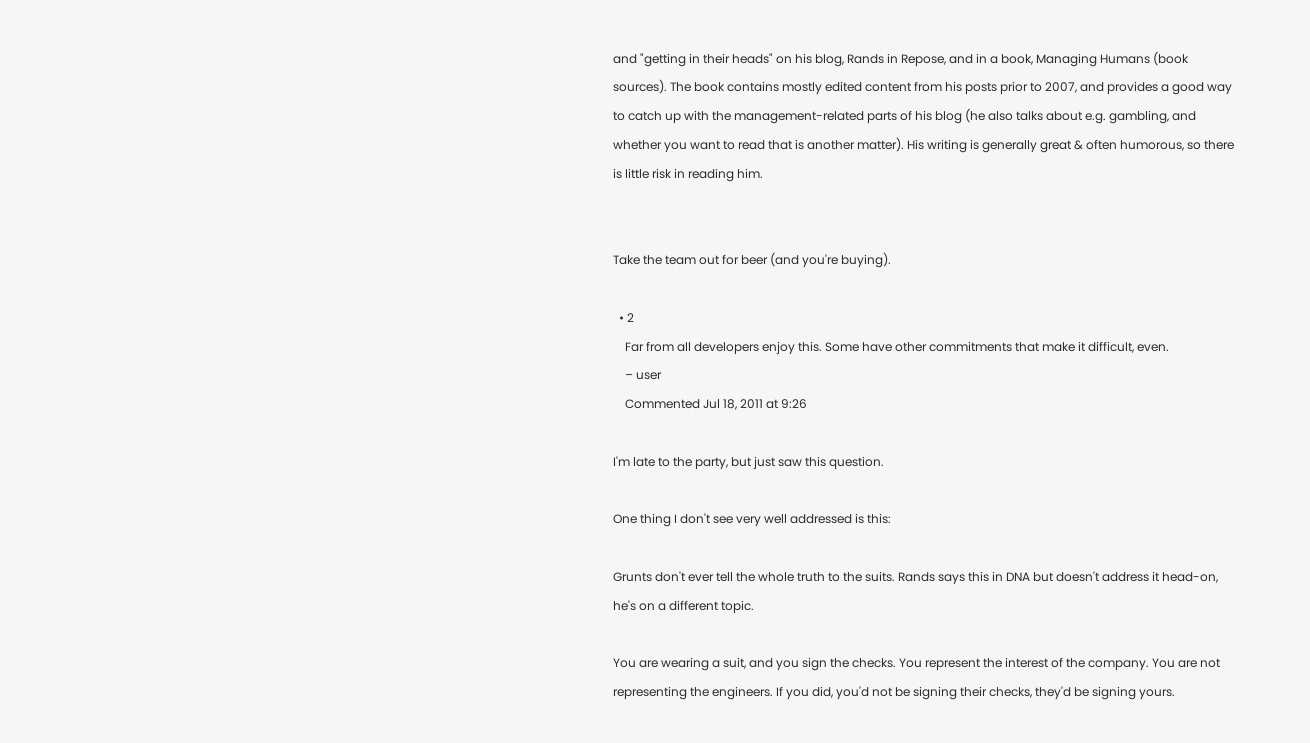and "getting in their heads" on his blog, Rands in Repose, and in a book, Managing Humans (book sources). The book contains mostly edited content from his posts prior to 2007, and provides a good way to catch up with the management-related parts of his blog (he also talks about e.g. gambling, and whether you want to read that is another matter). His writing is generally great & often humorous, so there is little risk in reading him.


Take the team out for beer (and you're buying).

  • 2
    Far from all developers enjoy this. Some have other commitments that make it difficult, even.
    – user
    Commented Jul 18, 2011 at 9:26

I'm late to the party, but just saw this question.

One thing I don't see very well addressed is this:

Grunts don't ever tell the whole truth to the suits. Rands says this in DNA but doesn't address it head-on, he's on a different topic.

You are wearing a suit, and you sign the checks. You represent the interest of the company. You are not representing the engineers. If you did, you'd not be signing their checks, they'd be signing yours.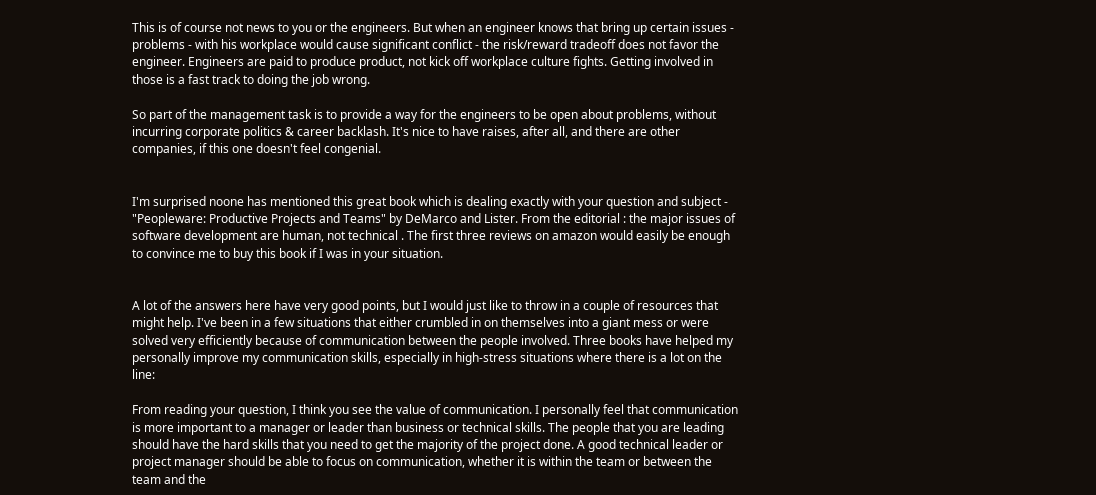This is of course not news to you or the engineers. But when an engineer knows that bring up certain issues - problems - with his workplace would cause significant conflict - the risk/reward tradeoff does not favor the engineer. Engineers are paid to produce product, not kick off workplace culture fights. Getting involved in those is a fast track to doing the job wrong.

So part of the management task is to provide a way for the engineers to be open about problems, without incurring corporate politics & career backlash. It's nice to have raises, after all, and there are other companies, if this one doesn't feel congenial.


I'm surprised noone has mentioned this great book which is dealing exactly with your question and subject - "Peopleware: Productive Projects and Teams" by DeMarco and Lister. From the editorial : the major issues of software development are human, not technical . The first three reviews on amazon would easily be enough to convince me to buy this book if I was in your situation.


A lot of the answers here have very good points, but I would just like to throw in a couple of resources that might help. I've been in a few situations that either crumbled in on themselves into a giant mess or were solved very efficiently because of communication between the people involved. Three books have helped my personally improve my communication skills, especially in high-stress situations where there is a lot on the line:

From reading your question, I think you see the value of communication. I personally feel that communication is more important to a manager or leader than business or technical skills. The people that you are leading should have the hard skills that you need to get the majority of the project done. A good technical leader or project manager should be able to focus on communication, whether it is within the team or between the team and the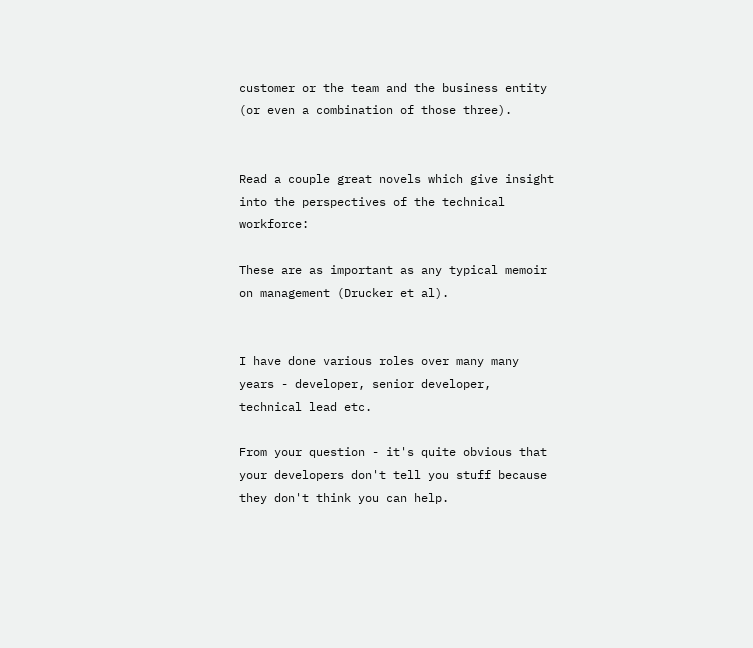customer or the team and the business entity (or even a combination of those three).


Read a couple great novels which give insight into the perspectives of the technical workforce:

These are as important as any typical memoir on management (Drucker et al).


I have done various roles over many many years - developer, senior developer, technical lead etc.

From your question - it's quite obvious that your developers don't tell you stuff because they don't think you can help.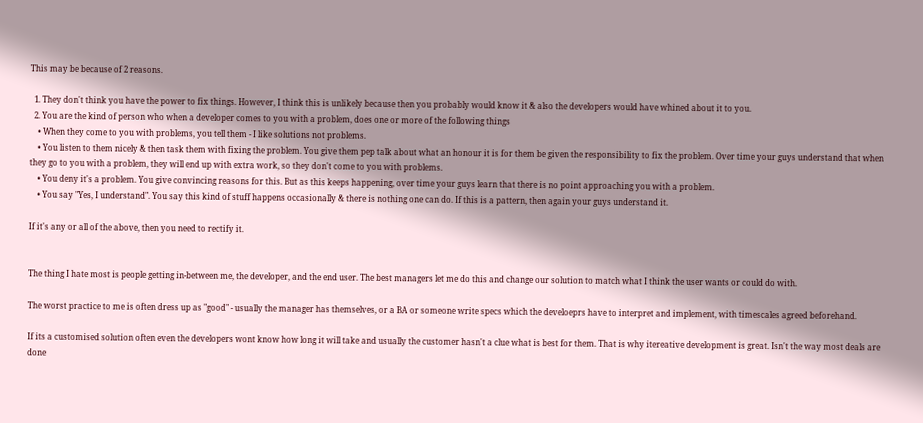This may be because of 2 reasons.

  1. They don't think you have the power to fix things. However, I think this is unlikely because then you probably would know it & also the developers would have whined about it to you.
  2. You are the kind of person who when a developer comes to you with a problem, does one or more of the following things
    • When they come to you with problems, you tell them - I like solutions not problems.
    • You listen to them nicely & then task them with fixing the problem. You give them pep talk about what an honour it is for them be given the responsibility to fix the problem. Over time your guys understand that when they go to you with a problem, they will end up with extra work, so they don't come to you with problems.
    • You deny it's a problem. You give convincing reasons for this. But as this keeps happening, over time your guys learn that there is no point approaching you with a problem.
    • You say "Yes, I understand". You say this kind of stuff happens occasionally & there is nothing one can do. If this is a pattern, then again your guys understand it.

If it's any or all of the above, then you need to rectify it.


The thing I hate most is people getting in-between me, the developer, and the end user. The best managers let me do this and change our solution to match what I think the user wants or could do with.

The worst practice to me is often dress up as "good" - usually the manager has themselves, or a BA or someone write specs which the develoeprs have to interpret and implement, with timescales agreed beforehand.

If its a customised solution often even the developers wont know how long it will take and usually the customer hasn't a clue what is best for them. That is why itereative development is great. Isn't the way most deals are done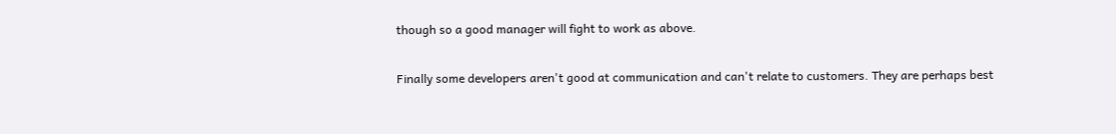though so a good manager will fight to work as above.

Finally some developers aren't good at communication and can't relate to customers. They are perhaps best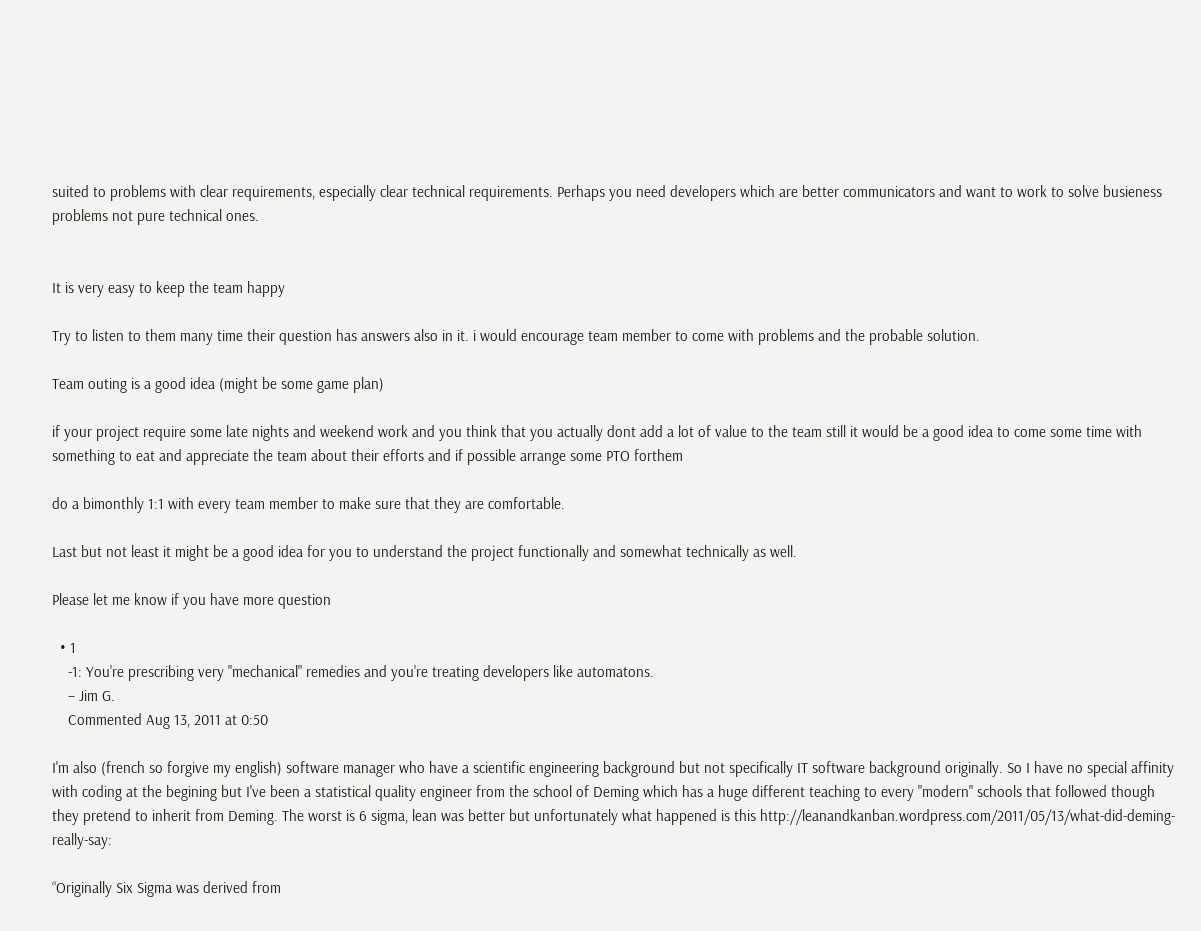suited to problems with clear requirements, especially clear technical requirements. Perhaps you need developers which are better communicators and want to work to solve busieness problems not pure technical ones.


It is very easy to keep the team happy

Try to listen to them many time their question has answers also in it. i would encourage team member to come with problems and the probable solution.

Team outing is a good idea (might be some game plan)

if your project require some late nights and weekend work and you think that you actually dont add a lot of value to the team still it would be a good idea to come some time with something to eat and appreciate the team about their efforts and if possible arrange some PTO forthem

do a bimonthly 1:1 with every team member to make sure that they are comfortable.

Last but not least it might be a good idea for you to understand the project functionally and somewhat technically as well.

Please let me know if you have more question

  • 1
    -1: You're prescribing very "mechanical" remedies and you're treating developers like automatons.
    – Jim G.
    Commented Aug 13, 2011 at 0:50

I'm also (french so forgive my english) software manager who have a scientific engineering background but not specifically IT software background originally. So I have no special affinity with coding at the begining but I've been a statistical quality engineer from the school of Deming which has a huge different teaching to every "modern" schools that followed though they pretend to inherit from Deming. The worst is 6 sigma, lean was better but unfortunately what happened is this http://leanandkanban.wordpress.com/2011/05/13/what-did-deming-really-say:

“Originally Six Sigma was derived from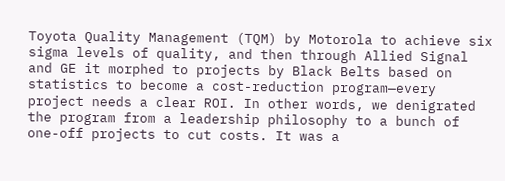Toyota Quality Management (TQM) by Motorola to achieve six sigma levels of quality, and then through Allied Signal and GE it morphed to projects by Black Belts based on statistics to become a cost-reduction program—every project needs a clear ROI. In other words, we denigrated the program from a leadership philosophy to a bunch of one-off projects to cut costs. It was a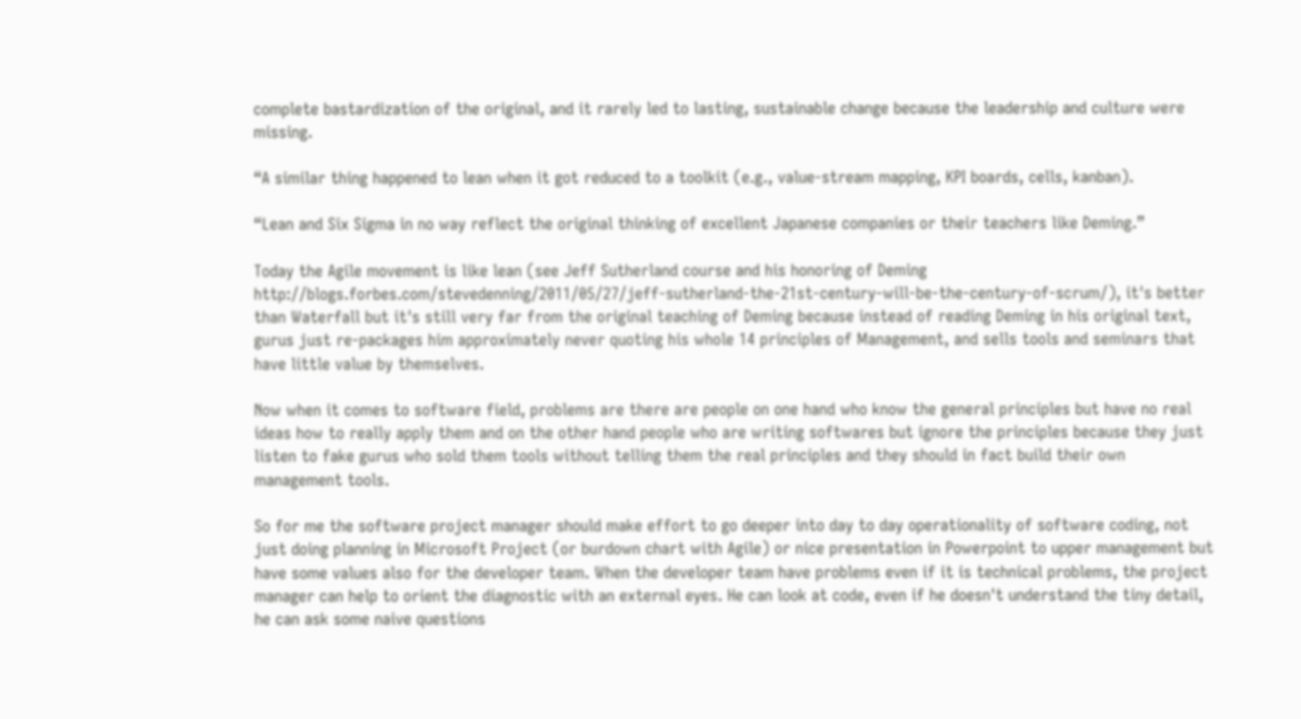complete bastardization of the original, and it rarely led to lasting, sustainable change because the leadership and culture were missing.

“A similar thing happened to lean when it got reduced to a toolkit (e.g., value-stream mapping, KPI boards, cells, kanban).

“Lean and Six Sigma in no way reflect the original thinking of excellent Japanese companies or their teachers like Deming.”

Today the Agile movement is like lean (see Jeff Sutherland course and his honoring of Deming http://blogs.forbes.com/stevedenning/2011/05/27/jeff-sutherland-the-21st-century-will-be-the-century-of-scrum/), it's better than Waterfall but it's still very far from the original teaching of Deming because instead of reading Deming in his original text, gurus just re-packages him approximately never quoting his whole 14 principles of Management, and sells tools and seminars that have little value by themselves.

Now when it comes to software field, problems are there are people on one hand who know the general principles but have no real ideas how to really apply them and on the other hand people who are writing softwares but ignore the principles because they just listen to fake gurus who sold them tools without telling them the real principles and they should in fact build their own management tools.

So for me the software project manager should make effort to go deeper into day to day operationality of software coding, not just doing planning in Microsoft Project (or burdown chart with Agile) or nice presentation in Powerpoint to upper management but have some values also for the developer team. When the developer team have problems even if it is technical problems, the project manager can help to orient the diagnostic with an external eyes. He can look at code, even if he doesn't understand the tiny detail, he can ask some naive questions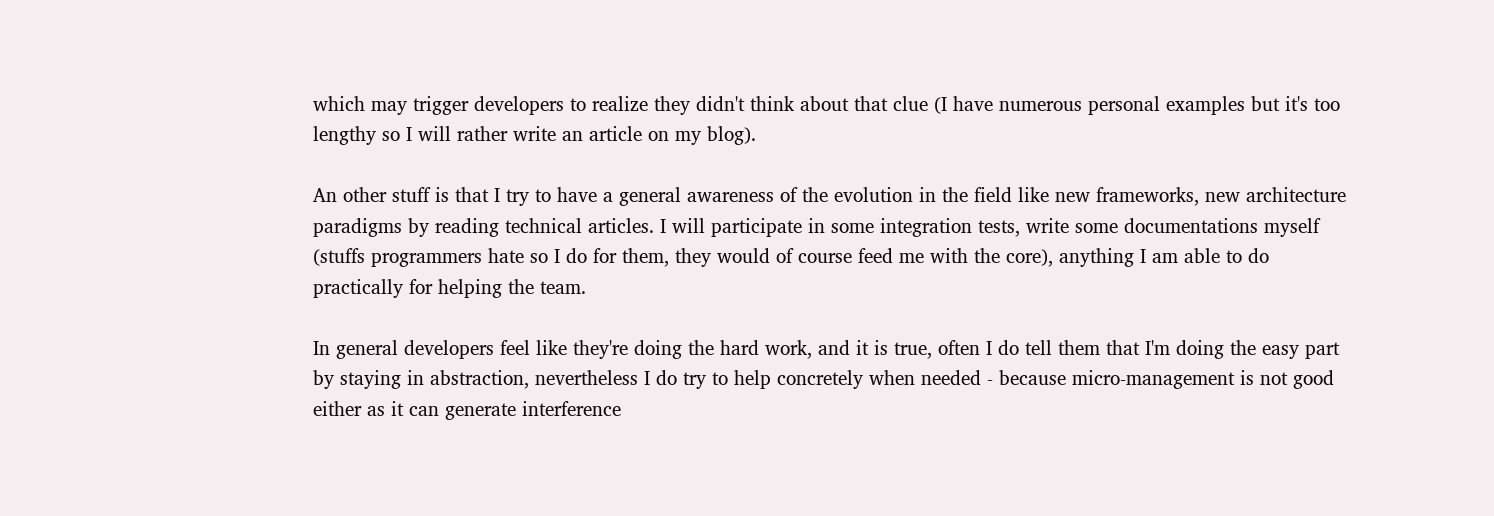which may trigger developers to realize they didn't think about that clue (I have numerous personal examples but it's too lengthy so I will rather write an article on my blog).

An other stuff is that I try to have a general awareness of the evolution in the field like new frameworks, new architecture paradigms by reading technical articles. I will participate in some integration tests, write some documentations myself (stuffs programmers hate so I do for them, they would of course feed me with the core), anything I am able to do practically for helping the team.

In general developers feel like they're doing the hard work, and it is true, often I do tell them that I'm doing the easy part by staying in abstraction, nevertheless I do try to help concretely when needed - because micro-management is not good either as it can generate interference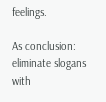feelings.

As conclusion: eliminate slogans with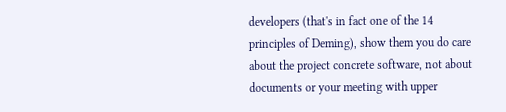developers (that's in fact one of the 14 principles of Deming), show them you do care about the project concrete software, not about documents or your meeting with upper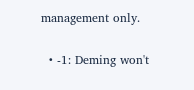management only.

  • -1: Deming won't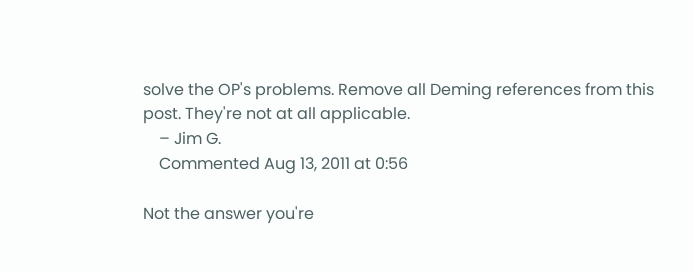solve the OP's problems. Remove all Deming references from this post. They're not at all applicable.
    – Jim G.
    Commented Aug 13, 2011 at 0:56

Not the answer you're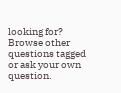looking for? Browse other questions tagged or ask your own question.